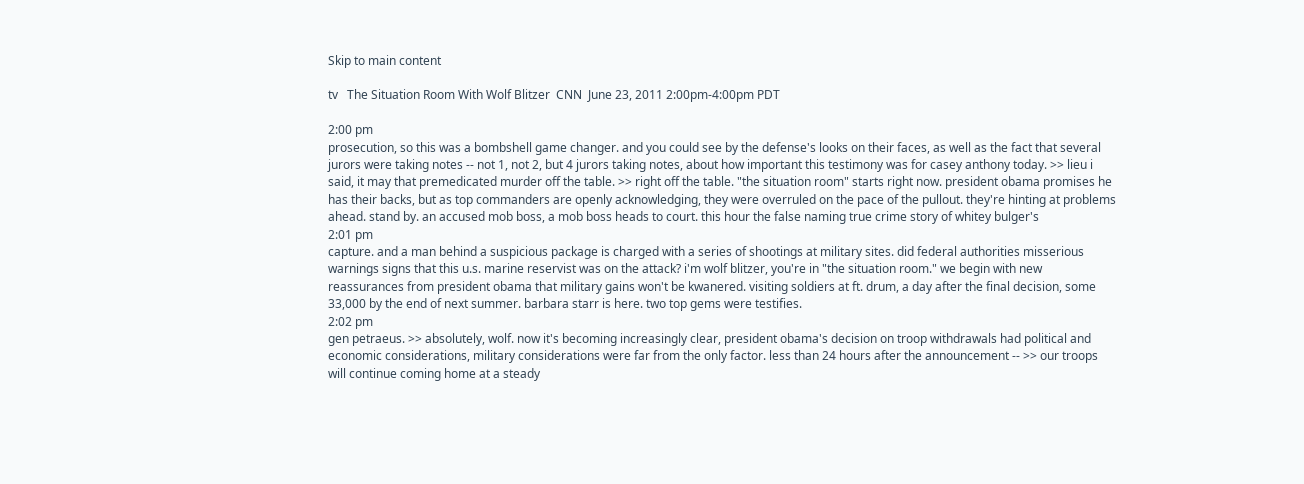Skip to main content

tv   The Situation Room With Wolf Blitzer  CNN  June 23, 2011 2:00pm-4:00pm PDT

2:00 pm
prosecution, so this was a bombshell game changer. and you could see by the defense's looks on their faces, as well as the fact that several jurors were taking notes -- not 1, not 2, but 4 jurors taking notes, about how important this testimony was for casey anthony today. >> lieu i said, it may that premedicated murder off the table. >> right off the table. "the situation room" starts right now. president obama promises he has their backs, but as top commanders are openly acknowledging, they were overruled on the pace of the pullout. they're hinting at problems ahead. stand by. an accused mob boss, a mob boss heads to court. this hour the false naming true crime story of whitey bulger's
2:01 pm
capture. and a man behind a suspicious package is charged with a series of shootings at military sites. did federal authorities misserious warnings signs that this u.s. marine reservist was on the attack? i'm wolf blitzer, you're in "the situation room." we begin with new reassurances from president obama that military gains won't be kwanered. visiting soldiers at ft. drum, a day after the final decision, some 33,000 by the end of next summer. barbara starr is here. two top gems were testifies.
2:02 pm
gen petraeus. >> absolutely, wolf. now it's becoming increasingly clear, president obama's decision on troop withdrawals had political and economic considerations, military considerations were far from the only factor. less than 24 hours after the announcement -- >> our troops will continue coming home at a steady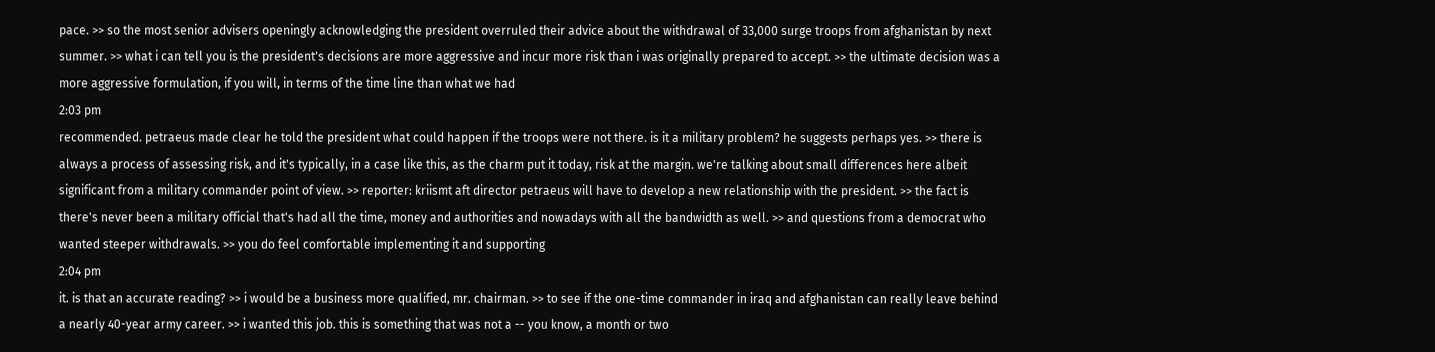pace. >> so the most senior advisers openingly acknowledging the president overruled their advice about the withdrawal of 33,000 surge troops from afghanistan by next summer. >> what i can tell you is the president's decisions are more aggressive and incur more risk than i was originally prepared to accept. >> the ultimate decision was a more aggressive formulation, if you will, in terms of the time line than what we had
2:03 pm
recommended. petraeus made clear he told the president what could happen if the troops were not there. is it a military problem? he suggests perhaps yes. >> there is always a process of assessing risk, and it's typically, in a case like this, as the charm put it today, risk at the margin. we're talking about small differences here albeit significant from a military commander point of view. >> reporter: kriismt aft director petraeus will have to develop a new relationship with the president. >> the fact is there's never been a military official that's had all the time, money and authorities and nowadays with all the bandwidth as well. >> and questions from a democrat who wanted steeper withdrawals. >> you do feel comfortable implementing it and supporting
2:04 pm
it. is that an accurate reading? >> i would be a business more qualified, mr. chairman. >> to see if the one-time commander in iraq and afghanistan can really leave behind a nearly 40-year army career. >> i wanted this job. this is something that was not a -- you know, a month or two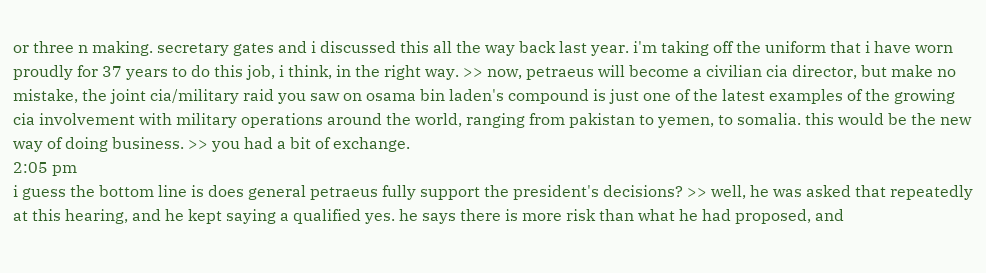or three n making. secretary gates and i discussed this all the way back last year. i'm taking off the uniform that i have worn proudly for 37 years to do this job, i think, in the right way. >> now, petraeus will become a civilian cia director, but make no mistake, the joint cia/military raid you saw on osama bin laden's compound is just one of the latest examples of the growing cia involvement with military operations around the world, ranging from pakistan to yemen, to somalia. this would be the new way of doing business. >> you had a bit of exchange.
2:05 pm
i guess the bottom line is does general petraeus fully support the president's decisions? >> well, he was asked that repeatedly at this hearing, and he kept saying a qualified yes. he says there is more risk than what he had proposed, and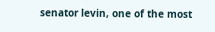senator levin, one of the most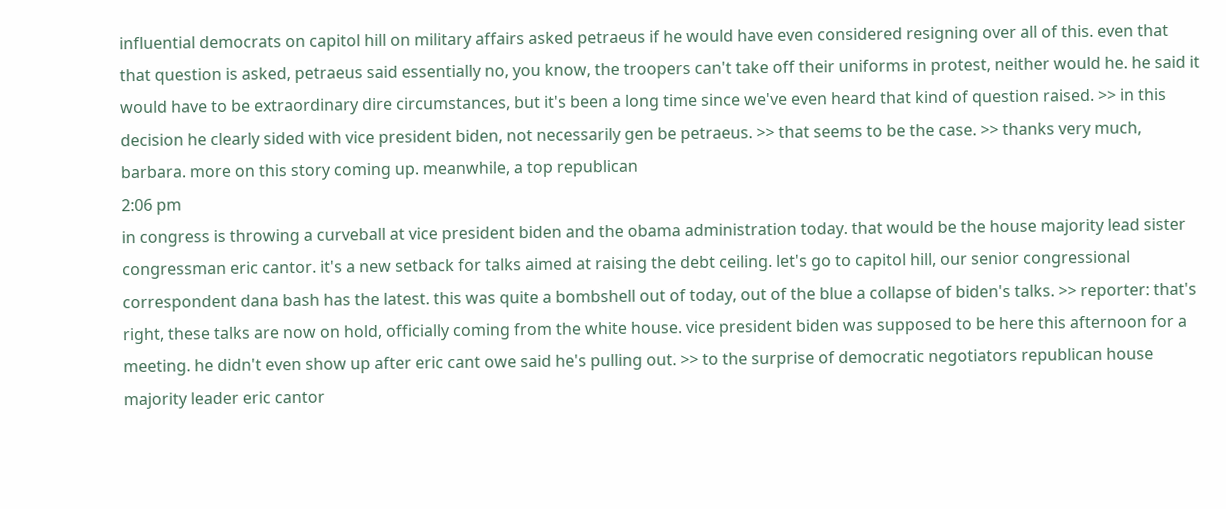influential democrats on capitol hill on military affairs asked petraeus if he would have even considered resigning over all of this. even that that question is asked, petraeus said essentially no, you know, the troopers can't take off their uniforms in protest, neither would he. he said it would have to be extraordinary dire circumstances, but it's been a long time since we've even heard that kind of question raised. >> in this decision he clearly sided with vice president biden, not necessarily gen be petraeus. >> that seems to be the case. >> thanks very much, barbara. more on this story coming up. meanwhile, a top republican
2:06 pm
in congress is throwing a curveball at vice president biden and the obama administration today. that would be the house majority lead sister congressman eric cantor. it's a new setback for talks aimed at raising the debt ceiling. let's go to capitol hill, our senior congressional correspondent dana bash has the latest. this was quite a bombshell out of today, out of the blue a collapse of biden's talks. >> reporter: that's right, these talks are now on hold, officially coming from the white house. vice president biden was supposed to be here this afternoon for a meeting. he didn't even show up after eric cant owe said he's pulling out. >> to the surprise of democratic negotiators republican house majority leader eric cantor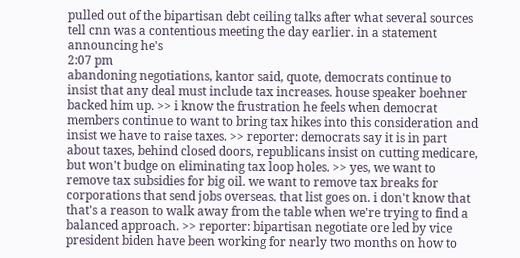pulled out of the bipartisan debt ceiling talks after what several sources tell cnn was a contentious meeting the day earlier. in a statement announcing he's
2:07 pm
abandoning negotiations, kantor said, quote, democrats continue to insist that any deal must include tax increases. house speaker boehner backed him up. >> i know the frustration he feels when democrat members continue to want to bring tax hikes into this consideration and insist we have to raise taxes. >> reporter: democrats say it is in part about taxes, behind closed doors, republicans insist on cutting medicare, but won't budge on eliminating tax loop holes. >> yes, we want to remove tax subsidies for big oil. we want to remove tax breaks for corporations that send jobs overseas. that list goes on. i don't know that that's a reason to walk away from the table when we're trying to find a balanced approach. >> reporter: bipartisan negotiate ore led by vice president biden have been working for nearly two months on how to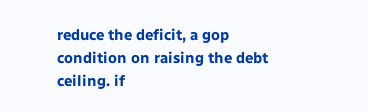reduce the deficit, a gop condition on raising the debt ceiling. if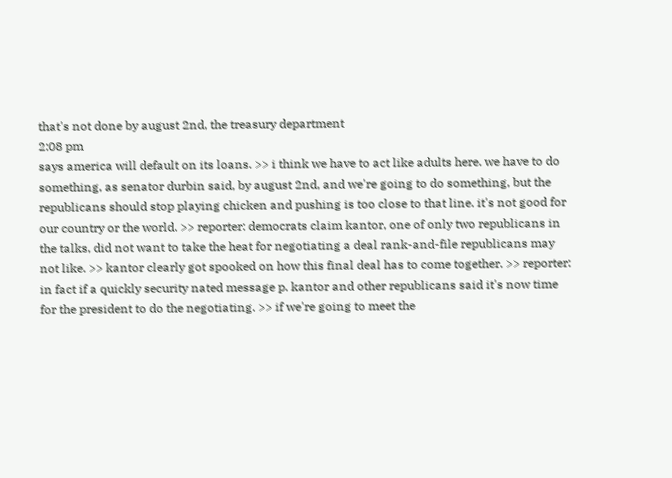that's not done by august 2nd, the treasury department
2:08 pm
says america will default on its loans. >> i think we have to act like adults here. we have to do something, as senator durbin said, by august 2nd, and we're going to do something, but the republicans should stop playing chicken and pushing is too close to that line. it's not good for our country or the world. >> reporter: democrats claim kantor, one of only two republicans in the talks, did not want to take the heat for negotiating a deal rank-and-file republicans may not like. >> kantor clearly got spooked on how this final deal has to come together. >> reporter: in fact if a quickly security nated message p. kantor and other republicans said it's now time for the president to do the negotiating. >> if we're going to meet the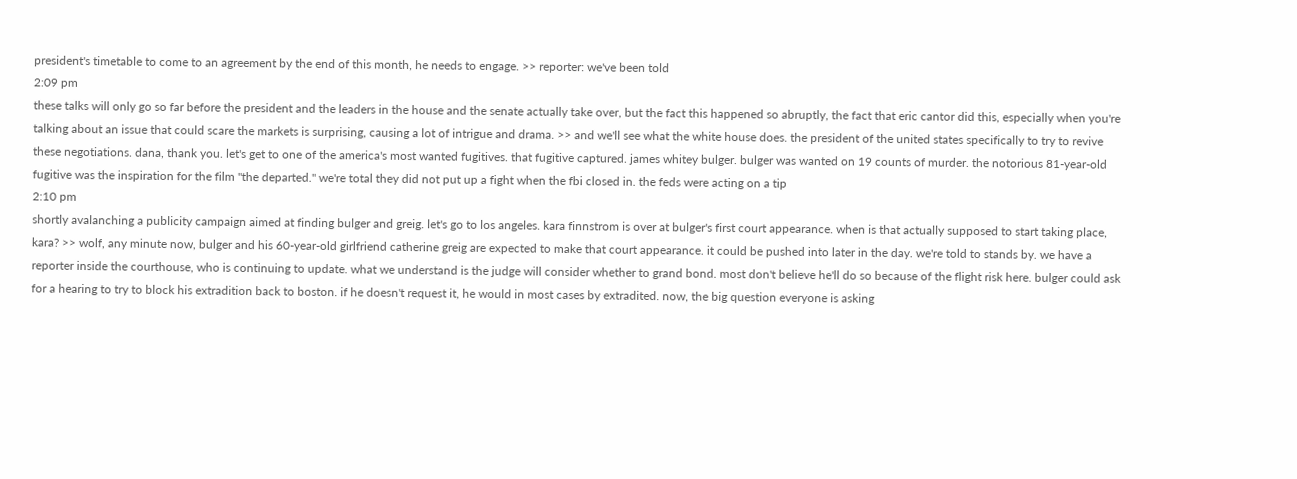president's timetable to come to an agreement by the end of this month, he needs to engage. >> reporter: we've been told
2:09 pm
these talks will only go so far before the president and the leaders in the house and the senate actually take over, but the fact this happened so abruptly, the fact that eric cantor did this, especially when you're talking about an issue that could scare the markets is surprising, causing a lot of intrigue and drama. >> and we'll see what the white house does. the president of the united states specifically to try to revive these negotiations. dana, thank you. let's get to one of the america's most wanted fugitives. that fugitive captured. james whitey bulger. bulger was wanted on 19 counts of murder. the notorious 81-year-old fugitive was the inspiration for the film "the departed." we're total they did not put up a fight when the fbi closed in. the feds were acting on a tip
2:10 pm
shortly avalanching a publicity campaign aimed at finding bulger and greig. let's go to los angeles. kara finnstrom is over at bulger's first court appearance. when is that actually supposed to start taking place, kara? >> wolf, any minute now, bulger and his 60-year-old girlfriend catherine greig are expected to make that court appearance. it could be pushed into later in the day. we're told to stands by. we have a reporter inside the courthouse, who is continuing to update. what we understand is the judge will consider whether to grand bond. most don't believe he'll do so because of the flight risk here. bulger could ask for a hearing to try to block his extradition back to boston. if he doesn't request it, he would in most cases by extradited. now, the big question everyone is asking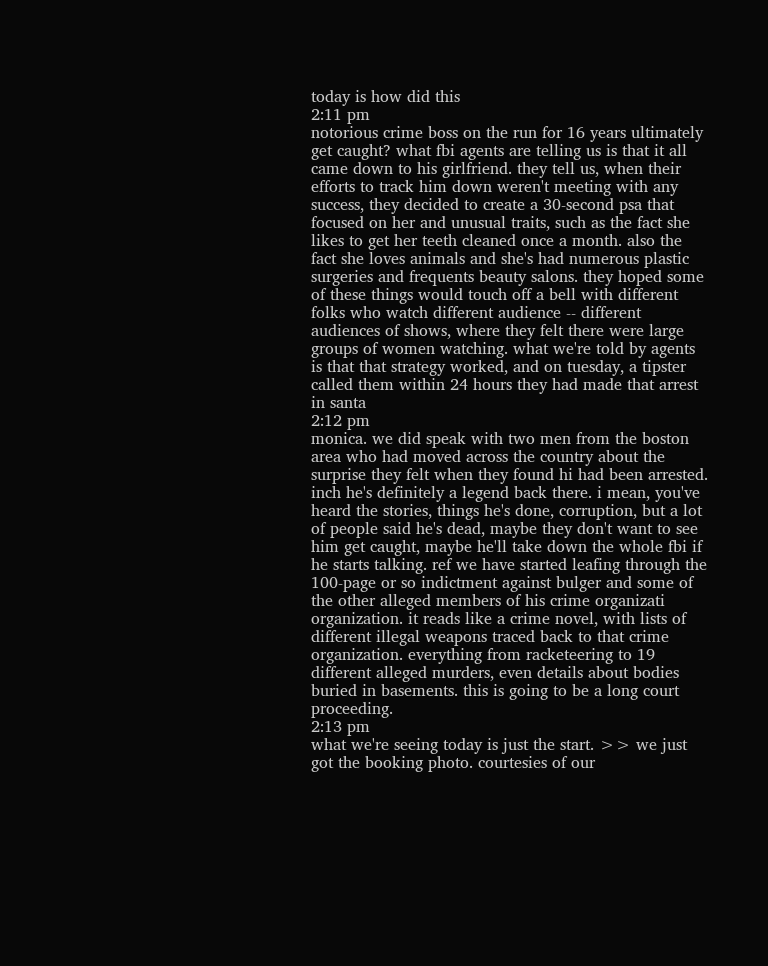today is how did this
2:11 pm
notorious crime boss on the run for 16 years ultimately get caught? what fbi agents are telling us is that it all came down to his girlfriend. they tell us, when their efforts to track him down weren't meeting with any success, they decided to create a 30-second psa that focused on her and unusual traits, such as the fact she likes to get her teeth cleaned once a month. also the fact she loves animals and she's had numerous plastic surgeries and frequents beauty salons. they hoped some of these things would touch off a bell with different folks who watch different audience -- different audiences of shows, where they felt there were large groups of women watching. what we're told by agents is that that strategy worked, and on tuesday, a tipster called them within 24 hours they had made that arrest in santa
2:12 pm
monica. we did speak with two men from the boston area who had moved across the country about the surprise they felt when they found hi had been arrested. inch he's definitely a legend back there. i mean, you've heard the stories, things he's done, corruption, but a lot of people said he's dead, maybe they don't want to see him get caught, maybe he'll take down the whole fbi if he starts talking. ref we have started leafing through the 100-page or so indictment against bulger and some of the other alleged members of his crime organizati organization. it reads like a crime novel, with lists of different illegal weapons traced back to that crime organization. everything from racketeering to 19 different alleged murders, even details about bodies buried in basements. this is going to be a long court proceeding.
2:13 pm
what we're seeing today is just the start. >> we just got the booking photo. courtesies of our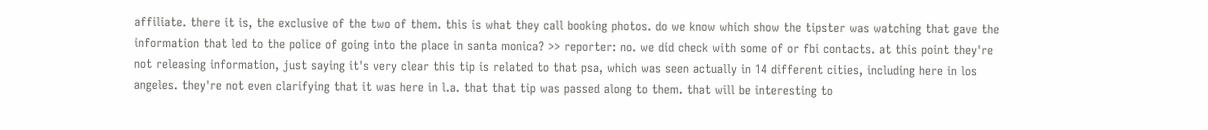affiliate. there it is, the exclusive of the two of them. this is what they call booking photos. do we know which show the tipster was watching that gave the information that led to the police of going into the place in santa monica? >> reporter: no. we did check with some of or fbi contacts. at this point they're not releasing information, just saying it's very clear this tip is related to that psa, which was seen actually in 14 different cities, including here in los angeles. they're not even clarifying that it was here in l.a. that that tip was passed along to them. that will be interesting to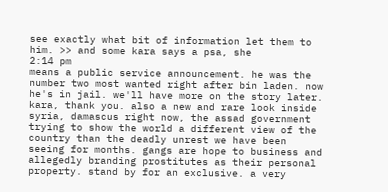see exactly what bit of information let them to him. >> and some kara says a psa, she
2:14 pm
means a public service announcement. he was the number two most wanted right after bin laden. now he's in jail. we'll have more on the story later. kara, thank you. also a new and rare look inside syria, damascus right now, the assad government trying to show the world a different view of the country than the deadly unrest we have been seeing for months. gangs are hope to business and allegedly branding prostitutes as their personal property. stand by for an exclusive. a very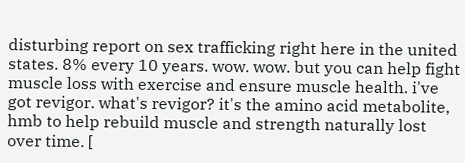disturbing report on sex trafficking right here in the united states. 8% every 10 years. wow. wow. but you can help fight muscle loss with exercise and ensure muscle health. i've got revigor. what's revigor? it's the amino acid metabolite, hmb to help rebuild muscle and strength naturally lost over time. [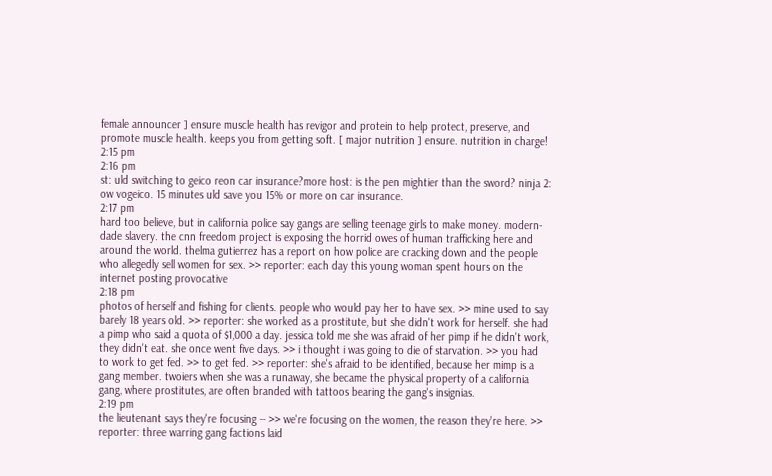female announcer ] ensure muscle health has revigor and protein to help protect, preserve, and promote muscle health. keeps you from getting soft. [ major nutrition ] ensure. nutrition in charge!
2:15 pm
2:16 pm
st: uld switching to geico reon car insurance?more host: is the pen mightier than the sword? ninja 2: ow vogeico. 15 minutes uld save you 15% or more on car insurance.
2:17 pm
hard too believe, but in california police say gangs are selling teenage girls to make money. modern-dade slavery. the cnn freedom project is exposing the horrid owes of human trafficking here and around the world. thelma gutierrez has a report on how police are cracking down and the people who allegedly sell women for sex. >> reporter: each day this young woman spent hours on the internet posting provocative
2:18 pm
photos of herself and fishing for clients. people who would pay her to have sex. >> mine used to say barely 18 years old. >> reporter: she worked as a prostitute, but she didn't work for herself. she had a pimp who said a quota of $1,000 a day. jessica told me she was afraid of her pimp if he didn't work, they didn't eat. she once went five days. >> i thought i was going to die of starvation. >> you had to work to get fed. >> to get fed. >> reporter: she's afraid to be identified, because her mimp is a gang member. twoiers when she was a runaway, she became the physical property of a california gang, where prostitutes, are often branded with tattoos bearing the gang's insignias.
2:19 pm
the lieutenant says they're focusing -- >> we're focusing on the women, the reason they're here. >> reporter: three warring gang factions laid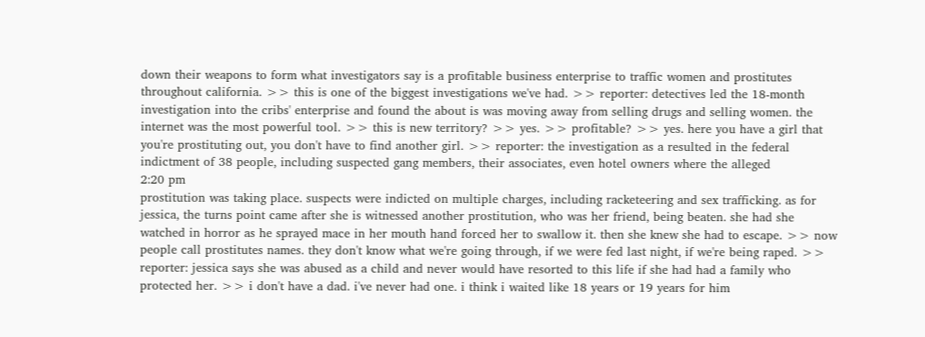down their weapons to form what investigators say is a profitable business enterprise to traffic women and prostitutes throughout california. >> this is one of the biggest investigations we've had. >> reporter: detectives led the 18-month investigation into the cribs' enterprise and found the about is was moving away from selling drugs and selling women. the internet was the most powerful tool. >> this is new territory? >> yes. >> profitable? >> yes. here you have a girl that you're prostituting out, you don't have to find another girl. >> reporter: the investigation as a resulted in the federal indictment of 38 people, including suspected gang members, their associates, even hotel owners where the alleged
2:20 pm
prostitution was taking place. suspects were indicted on multiple charges, including racketeering and sex trafficking. as for jessica, the turns point came after she is witnessed another prostitution, who was her friend, being beaten. she had she watched in horror as he sprayed mace in her mouth hand forced her to swallow it. then she knew she had to escape. >> now people call prostitutes names. they don't know what we're going through, if we were fed last night, if we're being raped. >> reporter: jessica says she was abused as a child and never would have resorted to this life if she had had a family who protected her. >> i don't have a dad. i've never had one. i think i waited like 18 years or 19 years for him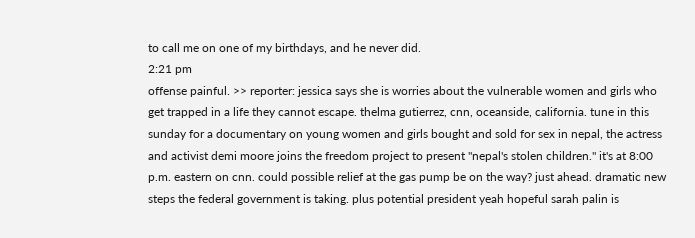to call me on one of my birthdays, and he never did.
2:21 pm
offense painful. >> reporter: jessica says she is worries about the vulnerable women and girls who get trapped in a life they cannot escape. thelma gutierrez, cnn, oceanside, california. tune in this sunday for a documentary on young women and girls bought and sold for sex in nepal, the actress and activist demi moore joins the freedom project to present "nepal's stolen children." it's at 8:00 p.m. eastern on cnn. could possible relief at the gas pump be on the way? just ahead. dramatic new steps the federal government is taking. plus potential president yeah hopeful sarah palin is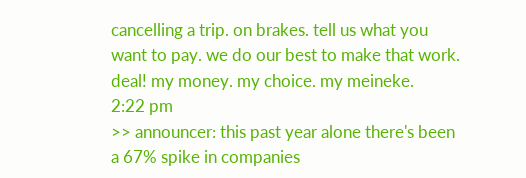cancelling a trip. on brakes. tell us what you want to pay. we do our best to make that work. deal! my money. my choice. my meineke.
2:22 pm
>> announcer: this past year alone there's been a 67% spike in companies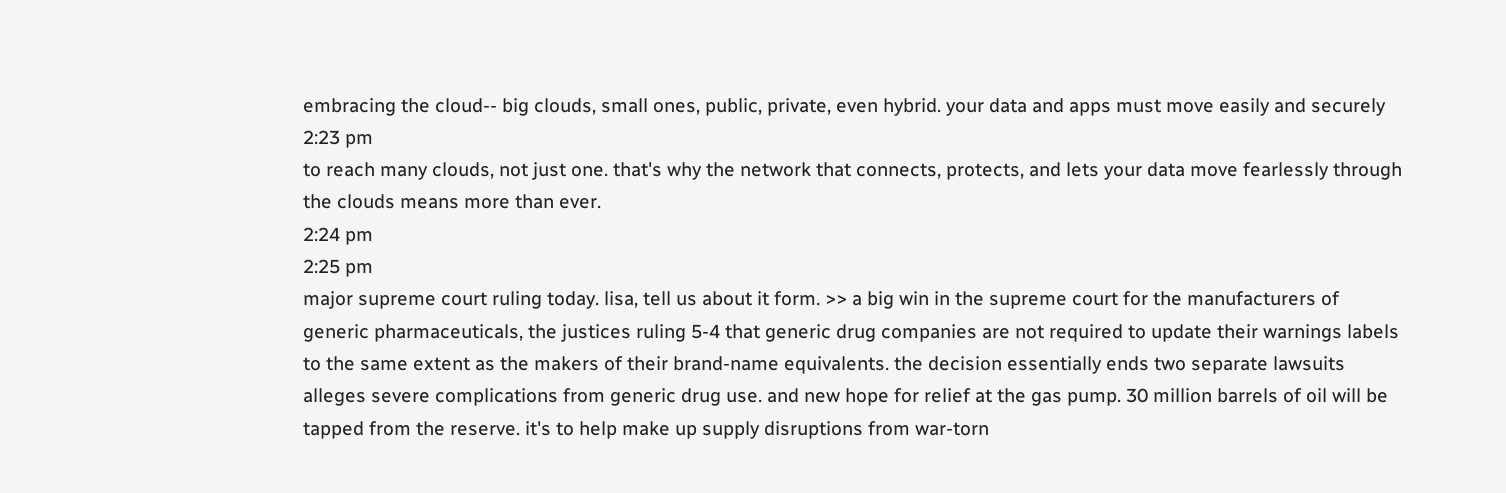embracing the cloud-- big clouds, small ones, public, private, even hybrid. your data and apps must move easily and securely
2:23 pm
to reach many clouds, not just one. that's why the network that connects, protects, and lets your data move fearlessly through the clouds means more than ever.
2:24 pm
2:25 pm
major supreme court ruling today. lisa, tell us about it form. >> a big win in the supreme court for the manufacturers of generic pharmaceuticals, the justices ruling 5-4 that generic drug companies are not required to update their warnings labels to the same extent as the makers of their brand-name equivalents. the decision essentially ends two separate lawsuits alleges severe complications from generic drug use. and new hope for relief at the gas pump. 30 million barrels of oil will be tapped from the reserve. it's to help make up supply disruptions from war-torn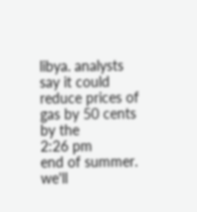libya. analysts say it could reduce prices of gas by 50 cents by the
2:26 pm
end of summer. we'll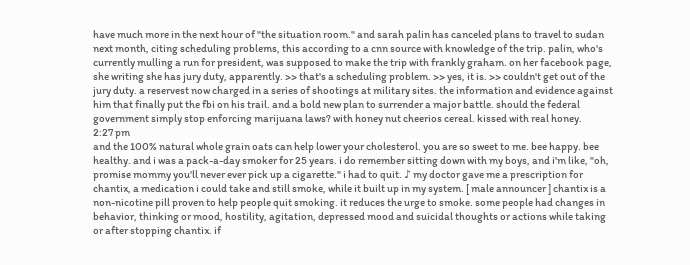have much more in the next hour of "the situation room." and sarah palin has canceled plans to travel to sudan next month, citing scheduling problems, this according to a cnn source with knowledge of the trip. palin, who's currently mulling a run for president, was supposed to make the trip with frankly graham. on her facebook page, she writing she has jury duty, apparently. >> that's a scheduling problem. >> yes, it is. >> couldn't get out of the jury duty. a reservest now charged in a series of shootings at military sites. the information and evidence against him that finally put the fbi on his trail. and a bold new plan to surrender a major battle. should the federal government simply stop enforcing marijuana laws? with honey nut cheerios cereal. kissed with real honey.
2:27 pm
and the 100% natural whole grain oats can help lower your cholesterol. you are so sweet to me. bee happy. bee healthy. and i was a pack-a-day smoker for 25 years. i do remember sitting down with my boys, and i'm like, "oh, promise mommy you'll never ever pick up a cigarette." i had to quit. ♪ my doctor gave me a prescription for chantix, a medication i could take and still smoke, while it built up in my system. [ male announcer ] chantix is a non-nicotine pill proven to help people quit smoking. it reduces the urge to smoke. some people had changes in behavior, thinking or mood, hostility, agitation, depressed mood and suicidal thoughts or actions while taking or after stopping chantix. if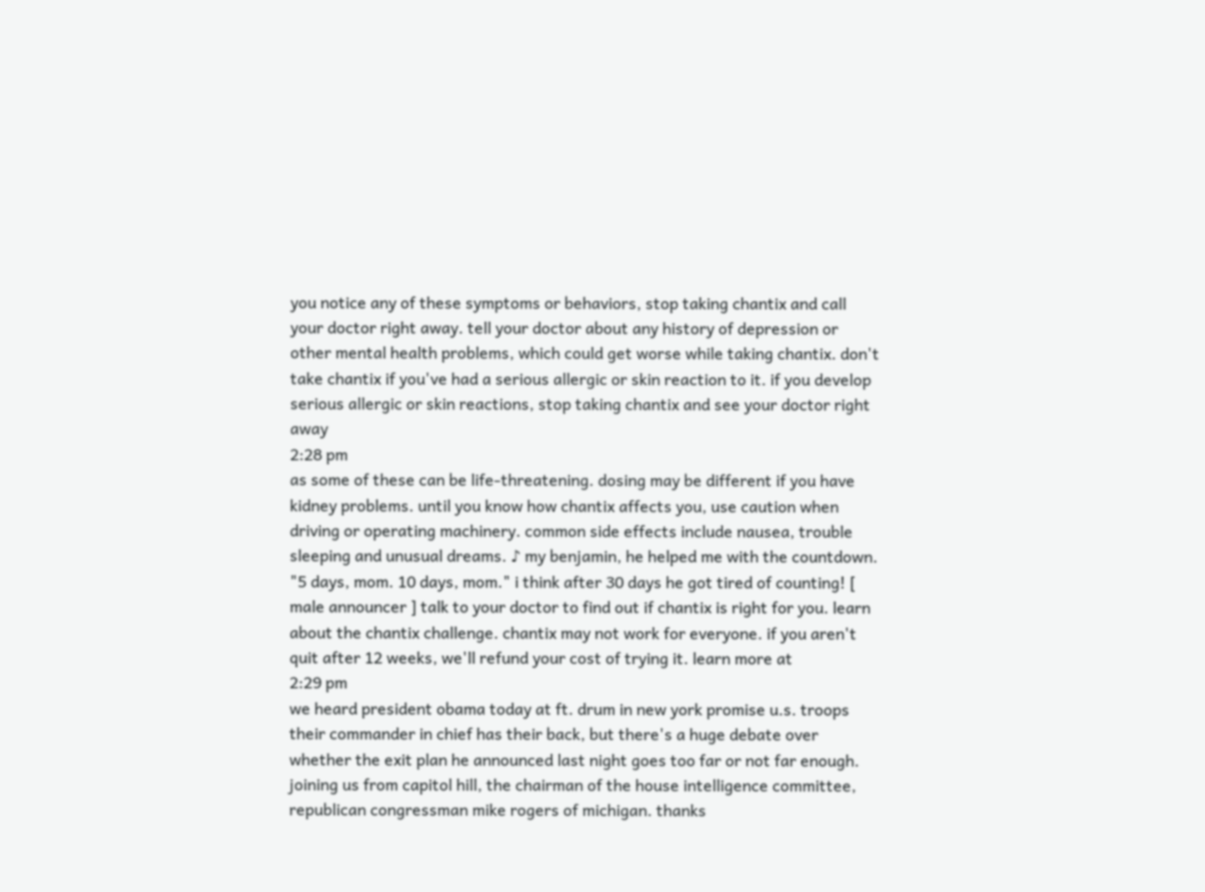you notice any of these symptoms or behaviors, stop taking chantix and call your doctor right away. tell your doctor about any history of depression or other mental health problems, which could get worse while taking chantix. don't take chantix if you've had a serious allergic or skin reaction to it. if you develop serious allergic or skin reactions, stop taking chantix and see your doctor right away
2:28 pm
as some of these can be life-threatening. dosing may be different if you have kidney problems. until you know how chantix affects you, use caution when driving or operating machinery. common side effects include nausea, trouble sleeping and unusual dreams. ♪ my benjamin, he helped me with the countdown. "5 days, mom. 10 days, mom." i think after 30 days he got tired of counting! [ male announcer ] talk to your doctor to find out if chantix is right for you. learn about the chantix challenge. chantix may not work for everyone. if you aren't quit after 12 weeks, we'll refund your cost of trying it. learn more at
2:29 pm
we heard president obama today at ft. drum in new york promise u.s. troops their commander in chief has their back, but there's a huge debate over whether the exit plan he announced last night goes too far or not far enough. joining us from capitol hill, the chairman of the house intelligence committee, republican congressman mike rogers of michigan. thanks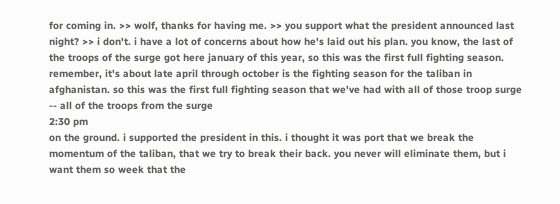for coming in. >> wolf, thanks for having me. >> you support what the president announced last night? >> i don't. i have a lot of concerns about how he's laid out his plan. you know, the last of the troops of the surge got here january of this year, so this was the first full fighting season. remember, it's about late april through october is the fighting season for the taliban in afghanistan. so this was the first full fighting season that we've had with all of those troop surge -- all of the troops from the surge
2:30 pm
on the ground. i supported the president in this. i thought it was port that we break the momentum of the taliban, that we try to break their back. you never will eliminate them, but i want them so week that the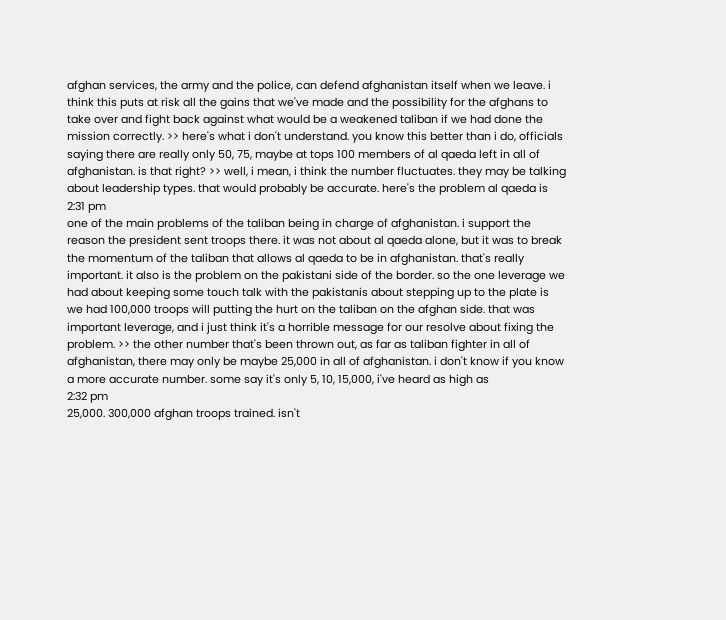afghan services, the army and the police, can defend afghanistan itself when we leave. i think this puts at risk all the gains that we've made and the possibility for the afghans to take over and fight back against what would be a weakened taliban if we had done the mission correctly. >> here's what i don't understand. you know this better than i do, officials saying there are really only 50, 75, maybe at tops 100 members of al qaeda left in all of afghanistan. is that right? >> well, i mean, i think the number fluctuates. they may be talking about leadership types. that would probably be accurate. here's the problem al qaeda is
2:31 pm
one of the main problems of the taliban being in charge of afghanistan. i support the reason the president sent troops there. it was not about al qaeda alone, but it was to break the momentum of the taliban that allows al qaeda to be in afghanistan. that's really important. it also is the problem on the pakistani side of the border. so the one leverage we had about keeping some touch talk with the pakistanis about stepping up to the plate is we had 100,000 troops will putting the hurt on the taliban on the afghan side. that was important leverage, and i just think it's a horrible message for our resolve about fixing the problem. >> the other number that's been thrown out, as far as taliban fighter in all of afghanistan, there may only be maybe 25,000 in all of afghanistan. i don't know if you know a more accurate number. some say it's only 5, 10, 15,000, i've heard as high as
2:32 pm
25,000. 300,000 afghan troops trained. isn't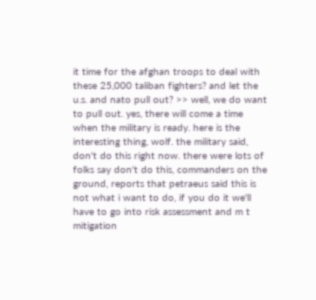it time for the afghan troops to deal with these 25,000 taliban fighters? and let the u.s. and nato pull out? >> well, we do want to pull out. yes, there will come a time when the military is ready. here is the interesting thing, wolf. the military said, don't do this right now. there were lots of folks say don't do this, commanders on the ground, reports that petraeus said this is not what i want to do, if you do it we'll have to go into risk assessment and m t mitigation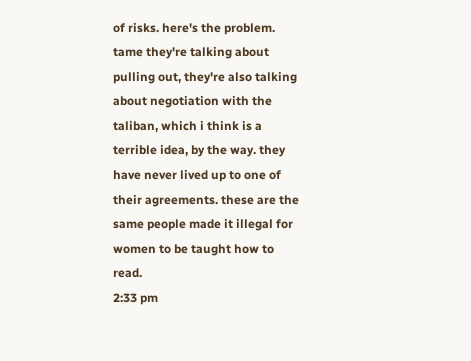of risks. here's the problem. tame they're talking about pulling out, they're also talking about negotiation with the taliban, which i think is a terrible idea, by the way. they have never lived up to one of their agreements. these are the same people made it illegal for women to be taught how to read.
2:33 pm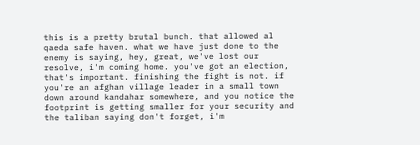this is a pretty brutal bunch. that allowed al qaeda safe haven. what we have just done to the enemy is saying, hey, great, we've lost our resolve, i'm coming home. you've got an election, that's important. finishing the fight is not. if you're an afghan village leader in a small town down around kandahar somewhere, and you notice the footprint is getting smaller for your security and the taliban saying don't forget, i'm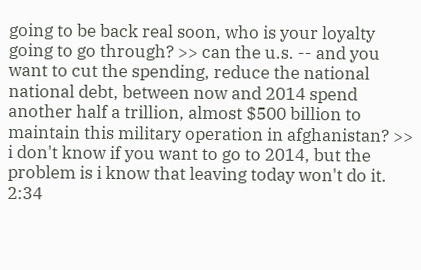going to be back real soon, who is your loyalty going to go through? >> can the u.s. -- and you want to cut the spending, reduce the national national debt, between now and 2014 spend another half a trillion, almost $500 billion to maintain this military operation in afghanistan? >> i don't know if you want to go to 2014, but the problem is i know that leaving today won't do it.
2:34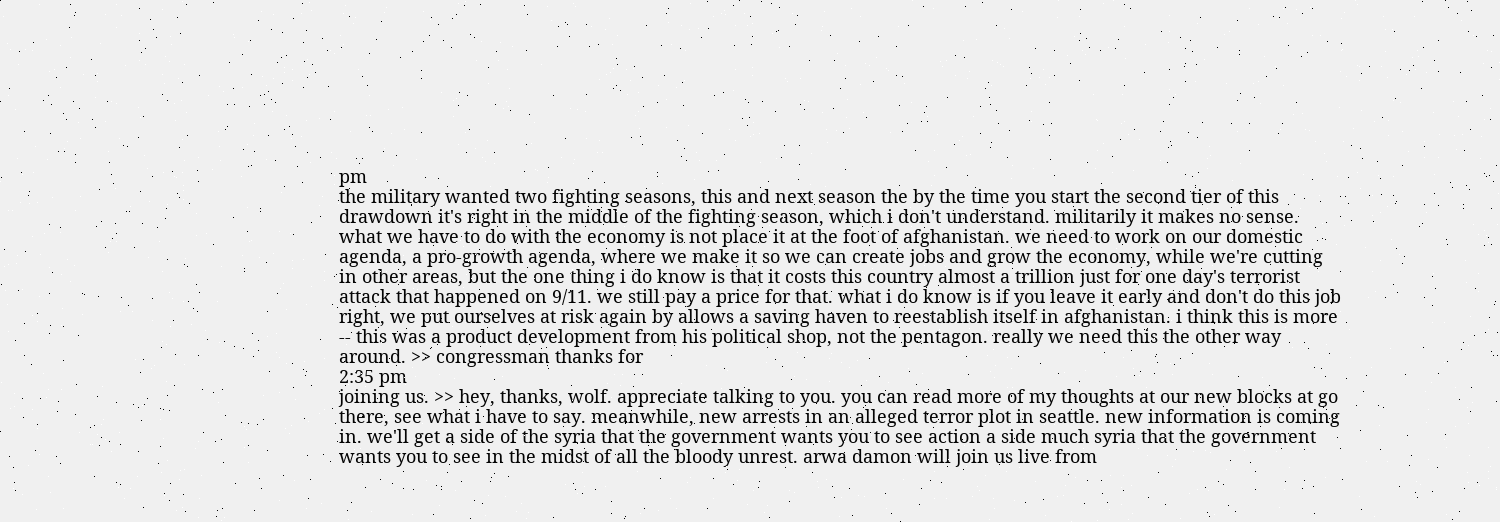pm
the military wanted two fighting seasons, this and next season the by the time you start the second tier of this drawdown it's right in the middle of the fighting season, which i don't understand. militarily it makes no sense. what we have to do with the economy is not place it at the foot of afghanistan. we need to work on our domestic agenda, a pro-growth agenda, where we make it so we can create jobs and grow the economy, while we're cutting in other areas, but the one thing i do know is that it costs this country almost a trillion just for one day's terrorist attack that happened on 9/11. we still pay a price for that. what i do know is if you leave it early and don't do this job right, we put ourselves at risk again by allows a saving haven to reestablish itself in afghanistan. i think this is more -- this was a product development from his political shop, not the pentagon. really we need this the other way around. >> congressman thanks for
2:35 pm
joining us. >> hey, thanks, wolf. appreciate talking to you. you can read more of my thoughts at our new blocks at go there, see what i have to say. meanwhile, new arrests in an alleged terror plot in seattle. new information is coming in. we'll get a side of the syria that the government wants you to see action a side much syria that the government wants you to see in the midst of all the bloody unrest. arwa damon will join us live from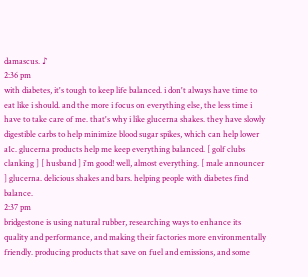damascus. ♪
2:36 pm
with diabetes, it's tough to keep life balanced. i don't always have time to eat like i should. and the more i focus on everything else, the less time i have to take care of me. that's why i like glucerna shakes. they have slowly digestible carbs to help minimize blood sugar spikes, which can help lower a1c. glucerna products help me keep everything balanced. [ golf clubs clanking ] [ husband ] i'm good! well, almost everything. [ male announcer ] glucerna. delicious shakes and bars. helping people with diabetes find balance.
2:37 pm
bridgestone is using natural rubber, researching ways to enhance its quality and performance, and making their factories more environmentally friendly. producing products that save on fuel and emissions, and some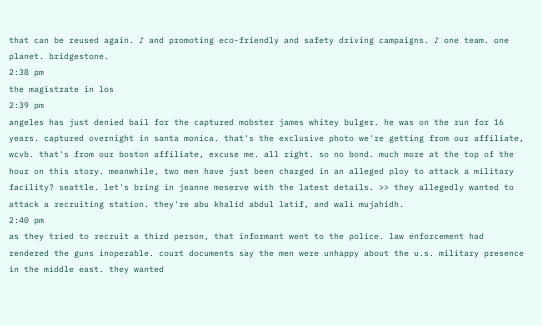that can be reused again. ♪ and promoting eco-friendly and safety driving campaigns. ♪ one team. one planet. bridgestone.
2:38 pm
the magistrate in los
2:39 pm
angeles has just denied bail for the captured mobster james whitey bulger. he was on the run for 16 years. captured overnight in santa monica. that's the exclusive photo we're getting from our affiliate, wcvb. that's from our boston affiliate, excuse me. all right. so no bond. much more at the top of the hour on this story. meanwhile, two men have just been charged in an alleged ploy to attack a military facility? seattle. let's bring in jeanne meserve with the latest details. >> they allegedly wanted to attack a recruiting station. they're abu khalid abdul latif, and wali mujahidh.
2:40 pm
as they tried to recruit a third person, that informant went to the police. law enforcement had rendered the guns inoperable. court documents say the men were unhappy about the u.s. military presence in the middle east. they wanted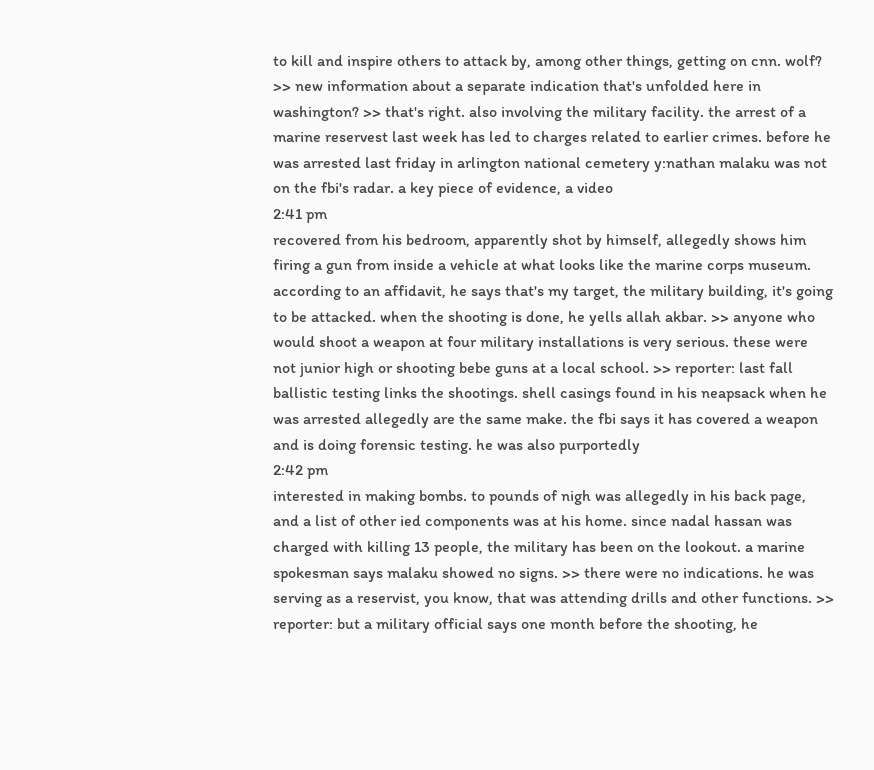to kill and inspire others to attack by, among other things, getting on cnn. wolf? >> new information about a separate indication that's unfolded here in washington? >> that's right. also involving the military facility. the arrest of a marine reservest last week has led to charges related to earlier crimes. before he was arrested last friday in arlington national cemetery y:nathan malaku was not on the fbi's radar. a key piece of evidence, a video
2:41 pm
recovered from his bedroom, apparently shot by himself, allegedly shows him firing a gun from inside a vehicle at what looks like the marine corps museum. according to an affidavit, he says that's my target, the military building, it's going to be attacked. when the shooting is done, he yells allah akbar. >> anyone who would shoot a weapon at four military installations is very serious. these were not junior high or shooting bebe guns at a local school. >> reporter: last fall ballistic testing links the shootings. shell casings found in his neapsack when he was arrested allegedly are the same make. the fbi says it has covered a weapon and is doing forensic testing. he was also purportedly
2:42 pm
interested in making bombs. to pounds of nigh was allegedly in his back page, and a list of other ied components was at his home. since nadal hassan was charged with killing 13 people, the military has been on the lookout. a marine spokesman says malaku showed no signs. >> there were no indications. he was serving as a reservist, you know, that was attending drills and other functions. >> reporter: but a military official says one month before the shooting, he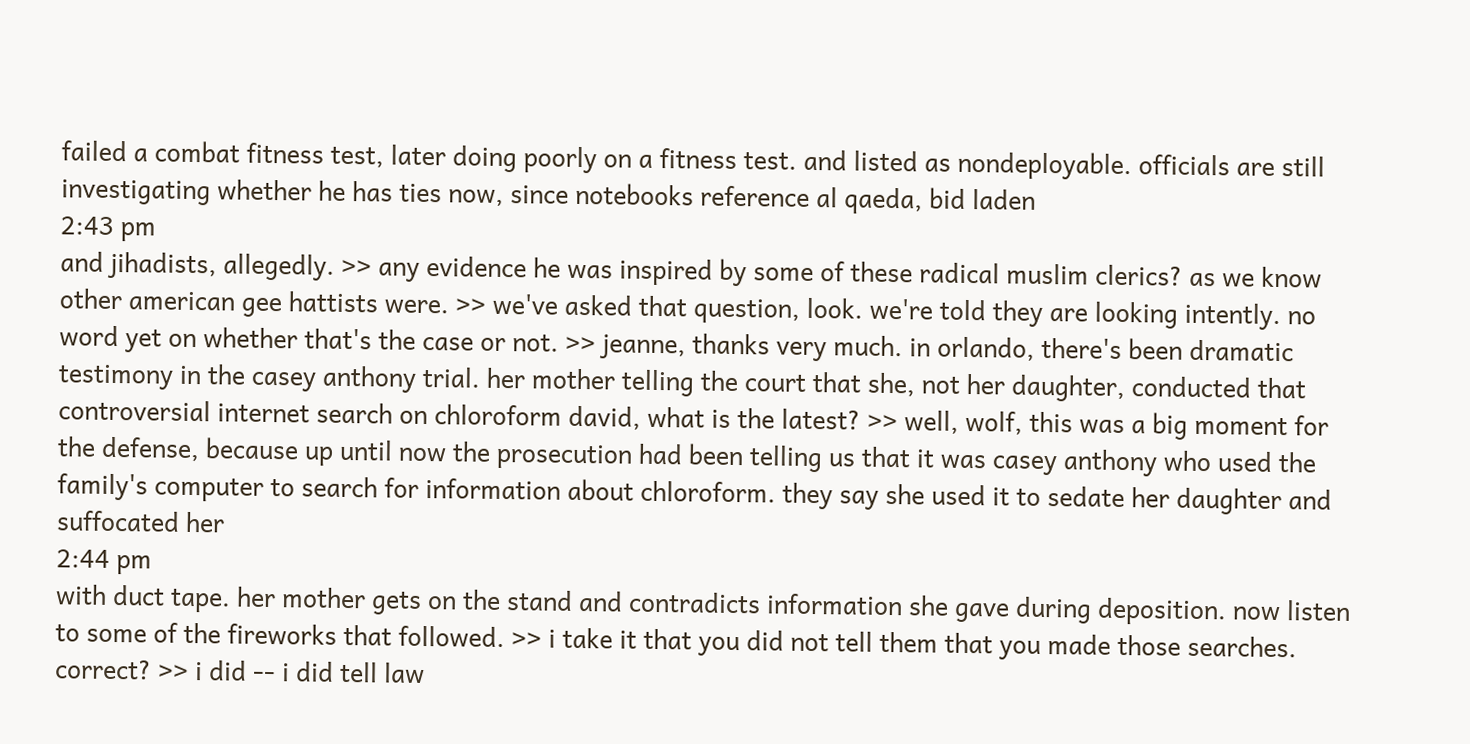failed a combat fitness test, later doing poorly on a fitness test. and listed as nondeployable. officials are still investigating whether he has ties now, since notebooks reference al qaeda, bid laden
2:43 pm
and jihadists, allegedly. >> any evidence he was inspired by some of these radical muslim clerics? as we know other american gee hattists were. >> we've asked that question, look. we're told they are looking intently. no word yet on whether that's the case or not. >> jeanne, thanks very much. in orlando, there's been dramatic testimony in the casey anthony trial. her mother telling the court that she, not her daughter, conducted that controversial internet search on chloroform david, what is the latest? >> well, wolf, this was a big moment for the defense, because up until now the prosecution had been telling us that it was casey anthony who used the family's computer to search for information about chloroform. they say she used it to sedate her daughter and suffocated her
2:44 pm
with duct tape. her mother gets on the stand and contradicts information she gave during deposition. now listen to some of the fireworks that followed. >> i take it that you did not tell them that you made those searches. correct? >> i did -- i did tell law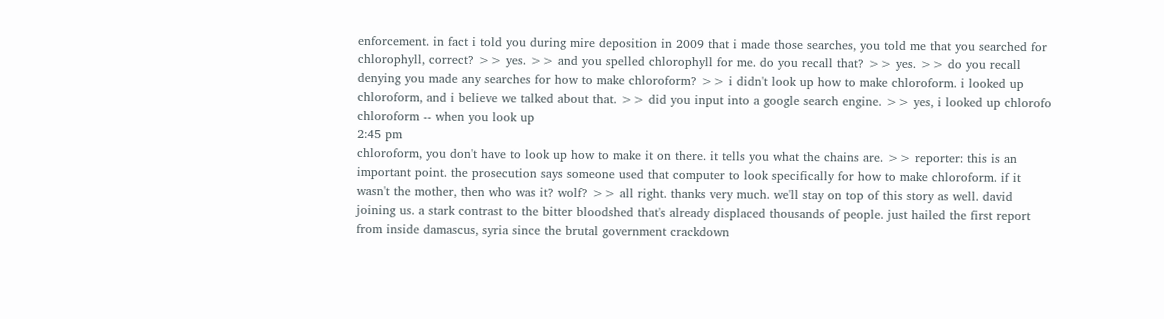enforcement. in fact i told you during mire deposition in 2009 that i made those searches, you told me that you searched for chlorophyll, correct? >> yes. >> and you spelled chlorophyll for me. do you recall that? >> yes. >> do you recall denying you made any searches for how to make chloroform? >> i didn't look up how to make chloroform. i looked up chloroform, and i believe we talked about that. >> did you input into a google search engine. >> yes, i looked up chlorofo chloroform -- when you look up
2:45 pm
chloroform, you don't have to look up how to make it on there. it tells you what the chains are. >> reporter: this is an important point. the prosecution says someone used that computer to look specifically for how to make chloroform. if it wasn't the mother, then who was it? wolf? >> all right. thanks very much. we'll stay on top of this story as well. david joining us. a stark contrast to the bitter bloodshed that's already displaced thousands of people. just hailed the first report from inside damascus, syria since the brutal government crackdown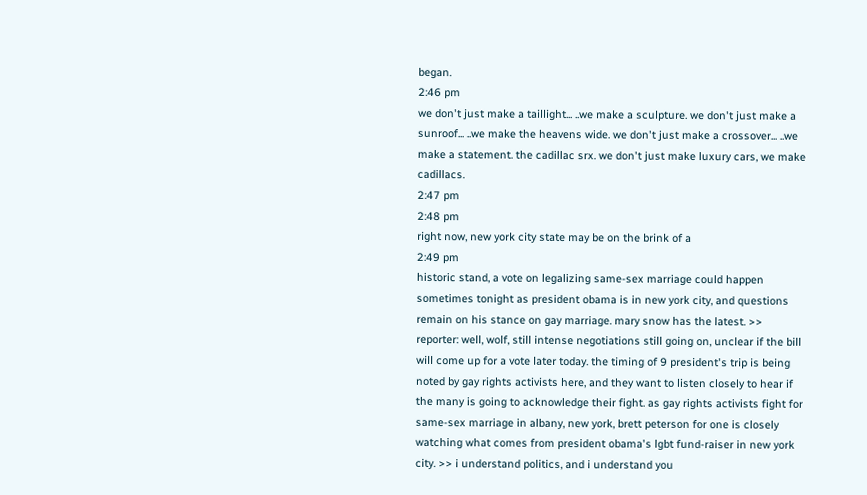began.
2:46 pm
we don't just make a taillight... ..we make a sculpture. we don't just make a sunroof... ..we make the heavens wide. we don't just make a crossover... ..we make a statement. the cadillac srx. we don't just make luxury cars, we make cadillacs.
2:47 pm
2:48 pm
right now, new york city state may be on the brink of a
2:49 pm
historic stand, a vote on legalizing same-sex marriage could happen sometimes tonight as president obama is in new york city, and questions remain on his stance on gay marriage. mary snow has the latest. >> reporter: well, wolf, still intense negotiations still going on, unclear if the bill will come up for a vote later today. the timing of 9 president's trip is being noted by gay rights activists here, and they want to listen closely to hear if the many is going to acknowledge their fight. as gay rights activists fight for same-sex marriage in albany, new york, brett peterson for one is closely watching what comes from president obama's lgbt fund-raiser in new york city. >> i understand politics, and i understand you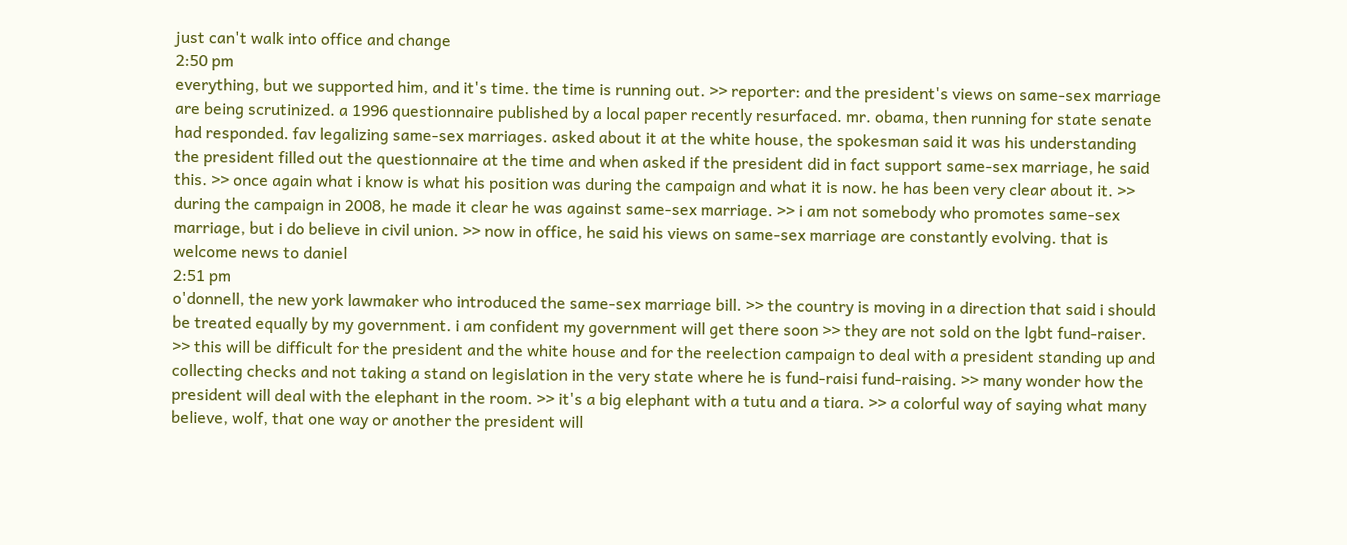just can't walk into office and change
2:50 pm
everything, but we supported him, and it's time. the time is running out. >> reporter: and the president's views on same-sex marriage are being scrutinized. a 1996 questionnaire published by a local paper recently resurfaced. mr. obama, then running for state senate had responded. fav legalizing same-sex marriages. asked about it at the white house, the spokesman said it was his understanding the president filled out the questionnaire at the time and when asked if the president did in fact support same-sex marriage, he said this. >> once again what i know is what his position was during the campaign and what it is now. he has been very clear about it. >> during the campaign in 2008, he made it clear he was against same-sex marriage. >> i am not somebody who promotes same-sex marriage, but i do believe in civil union. >> now in office, he said his views on same-sex marriage are constantly evolving. that is welcome news to daniel
2:51 pm
o'donnell, the new york lawmaker who introduced the same-sex marriage bill. >> the country is moving in a direction that said i should be treated equally by my government. i am confident my government will get there soon >> they are not sold on the lgbt fund-raiser. >> this will be difficult for the president and the white house and for the reelection campaign to deal with a president standing up and collecting checks and not taking a stand on legislation in the very state where he is fund-raisi fund-raising. >> many wonder how the president will deal with the elephant in the room. >> it's a big elephant with a tutu and a tiara. >> a colorful way of saying what many believe, wolf, that one way or another the president will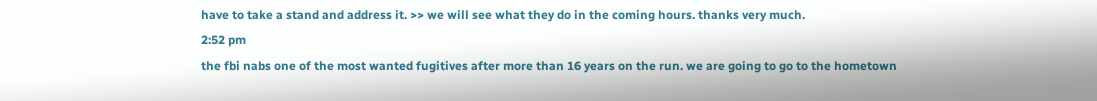have to take a stand and address it. >> we will see what they do in the coming hours. thanks very much.
2:52 pm
the fbi nabs one of the most wanted fugitives after more than 16 years on the run. we are going to go to the hometown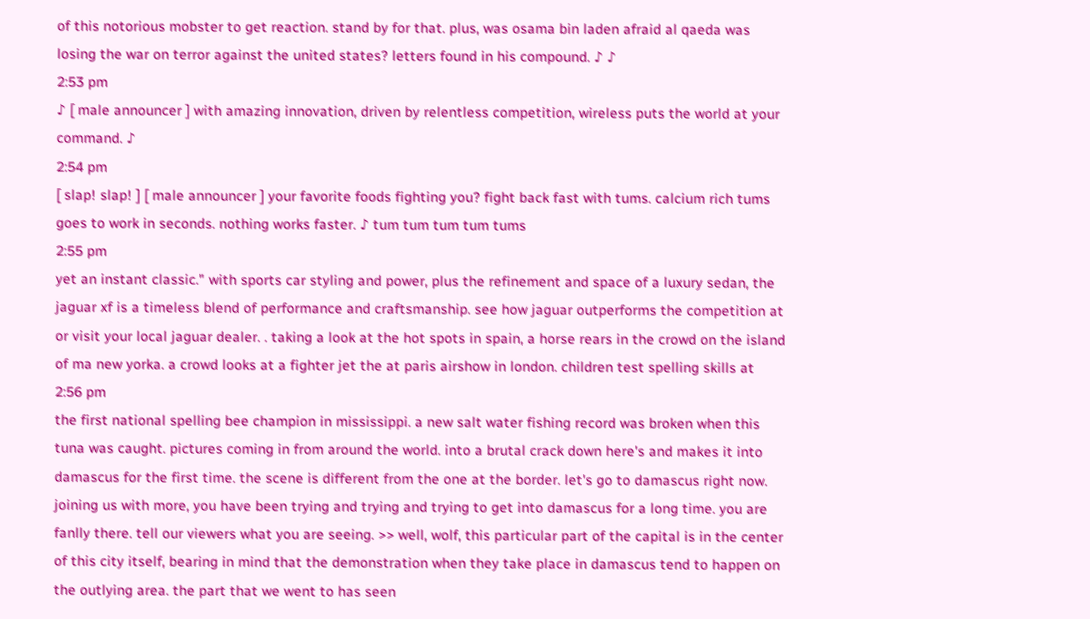of this notorious mobster to get reaction. stand by for that. plus, was osama bin laden afraid al qaeda was losing the war on terror against the united states? letters found in his compound. ♪ ♪
2:53 pm
♪ [ male announcer ] with amazing innovation, driven by relentless competition, wireless puts the world at your command. ♪
2:54 pm
[ slap! slap! ] [ male announcer ] your favorite foods fighting you? fight back fast with tums. calcium rich tums goes to work in seconds. nothing works faster. ♪ tum tum tum tum tums
2:55 pm
yet an instant classic." with sports car styling and power, plus the refinement and space of a luxury sedan, the jaguar xf is a timeless blend of performance and craftsmanship. see how jaguar outperforms the competition at or visit your local jaguar dealer. . taking a look at the hot spots in spain, a horse rears in the crowd on the island of ma new yorka. a crowd looks at a fighter jet the at paris airshow in london. children test spelling skills at
2:56 pm
the first national spelling bee champion in mississippi. a new salt water fishing record was broken when this tuna was caught. pictures coming in from around the world. into a brutal crack down here's and makes it into damascus for the first time. the scene is different from the one at the border. let's go to damascus right now. joining us with more, you have been trying and trying and trying to get into damascus for a long time. you are fanlly there. tell our viewers what you are seeing. >> well, wolf, this particular part of the capital is in the center of this city itself, bearing in mind that the demonstration when they take place in damascus tend to happen on the outlying area. the part that we went to has seen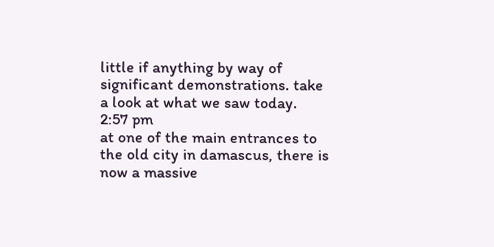little if anything by way of significant demonstrations. take a look at what we saw today.
2:57 pm
at one of the main entrances to the old city in damascus, there is now a massive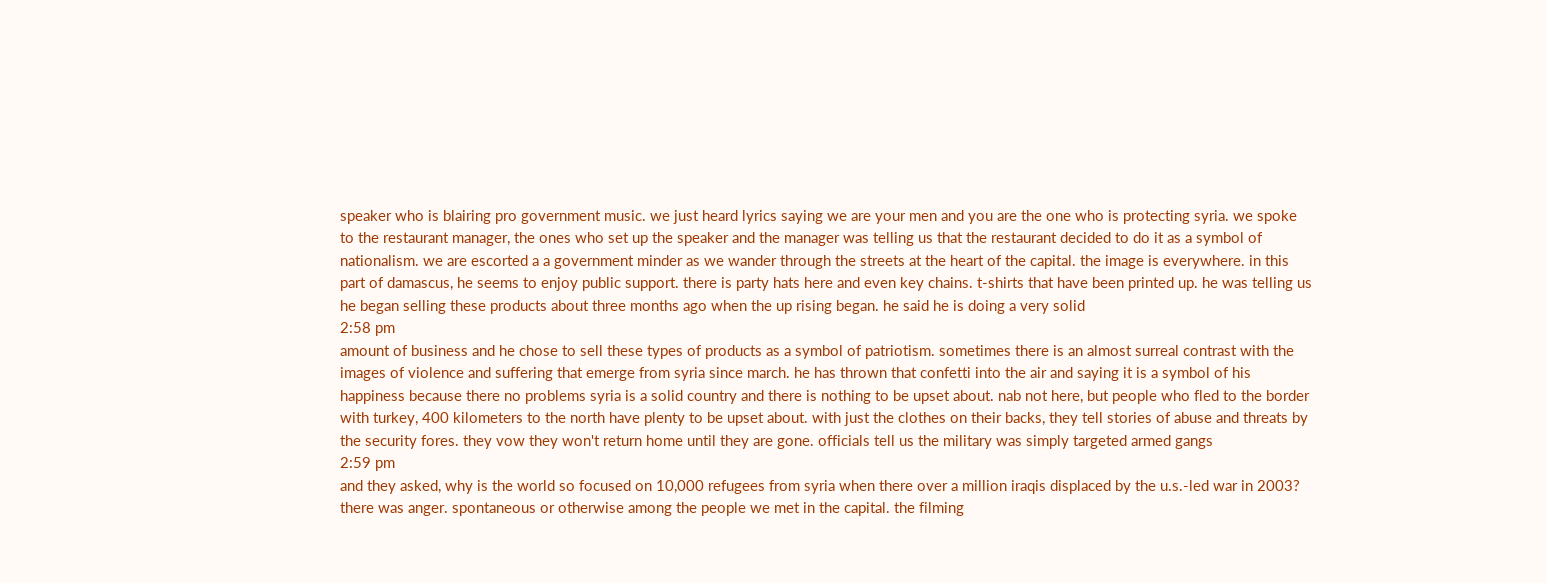speaker who is blairing pro government music. we just heard lyrics saying we are your men and you are the one who is protecting syria. we spoke to the restaurant manager, the ones who set up the speaker and the manager was telling us that the restaurant decided to do it as a symbol of nationalism. we are escorted a a government minder as we wander through the streets at the heart of the capital. the image is everywhere. in this part of damascus, he seems to enjoy public support. there is party hats here and even key chains. t-shirts that have been printed up. he was telling us he began selling these products about three months ago when the up rising began. he said he is doing a very solid
2:58 pm
amount of business and he chose to sell these types of products as a symbol of patriotism. sometimes there is an almost surreal contrast with the images of violence and suffering that emerge from syria since march. he has thrown that confetti into the air and saying it is a symbol of his happiness because there no problems syria is a solid country and there is nothing to be upset about. nab not here, but people who fled to the border with turkey, 400 kilometers to the north have plenty to be upset about. with just the clothes on their backs, they tell stories of abuse and threats by the security fores. they vow they won't return home until they are gone. officials tell us the military was simply targeted armed gangs
2:59 pm
and they asked, why is the world so focused on 10,000 refugees from syria when there over a million iraqis displaced by the u.s.-led war in 2003? there was anger. spontaneous or otherwise among the people we met in the capital. the filming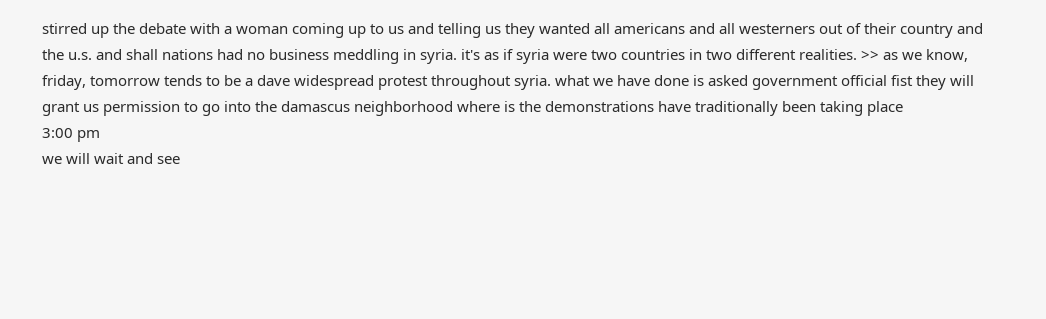stirred up the debate with a woman coming up to us and telling us they wanted all americans and all westerners out of their country and the u.s. and shall nations had no business meddling in syria. it's as if syria were two countries in two different realities. >> as we know, friday, tomorrow tends to be a dave widespread protest throughout syria. what we have done is asked government official fist they will grant us permission to go into the damascus neighborhood where is the demonstrations have traditionally been taking place
3:00 pm
we will wait and see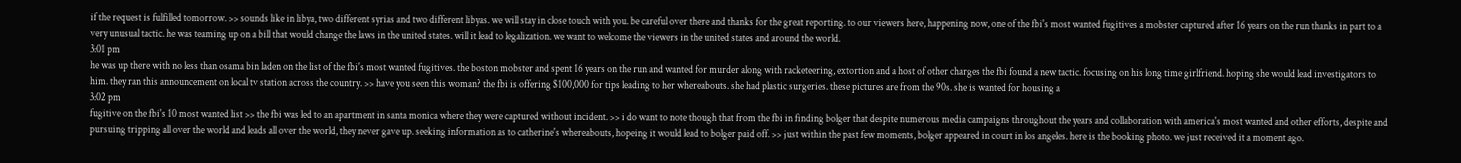if the request is fulfilled tomorrow. >> sounds like in libya, two different syrias and two different libyas. we will stay in close touch with you. be careful over there and thanks for the great reporting. to our viewers here, happening now, one of the fbi's most wanted fugitives a mobster captured after 16 years on the run thanks in part to a very unusual tactic. he was teaming up on a bill that would change the laws in the united states. will it lead to legalization. we want to welcome the viewers in the united states and around the world.
3:01 pm
he was up there with no less than osama bin laden on the list of the fbi's most wanted fugitives. the boston mobster and spent 16 years on the run and wanted for murder along with racketeering, extortion and a host of other charges the fbi found a new tactic. focusing on his long time girlfriend. hoping she would lead investigators to him. they ran this announcement on local tv station across the country. >> have you seen this woman? the fbi is offering $100,000 for tips leading to her whereabouts. she had plastic surgeries. these pictures are from the 90s. she is wanted for housing a
3:02 pm
fugitive on the fbi's 10 most wanted list >> the fbi was led to an apartment in santa monica where they were captured without incident. >> i do want to note though that from the fbi in finding bolger that despite numerous media campaigns throughout the years and collaboration with america's most wanted and other efforts, despite and pursuing tripping all over the world and leads all over the world, they never gave up. seeking information as to catherine's whereabouts, hopeing it would lead to bolger paid off. >> just within the past few moments, bolger appeared in court in los angeles. here is the booking photo. we just received it a moment ago.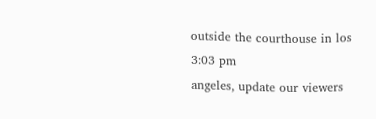outside the courthouse in los
3:03 pm
angeles, update our viewers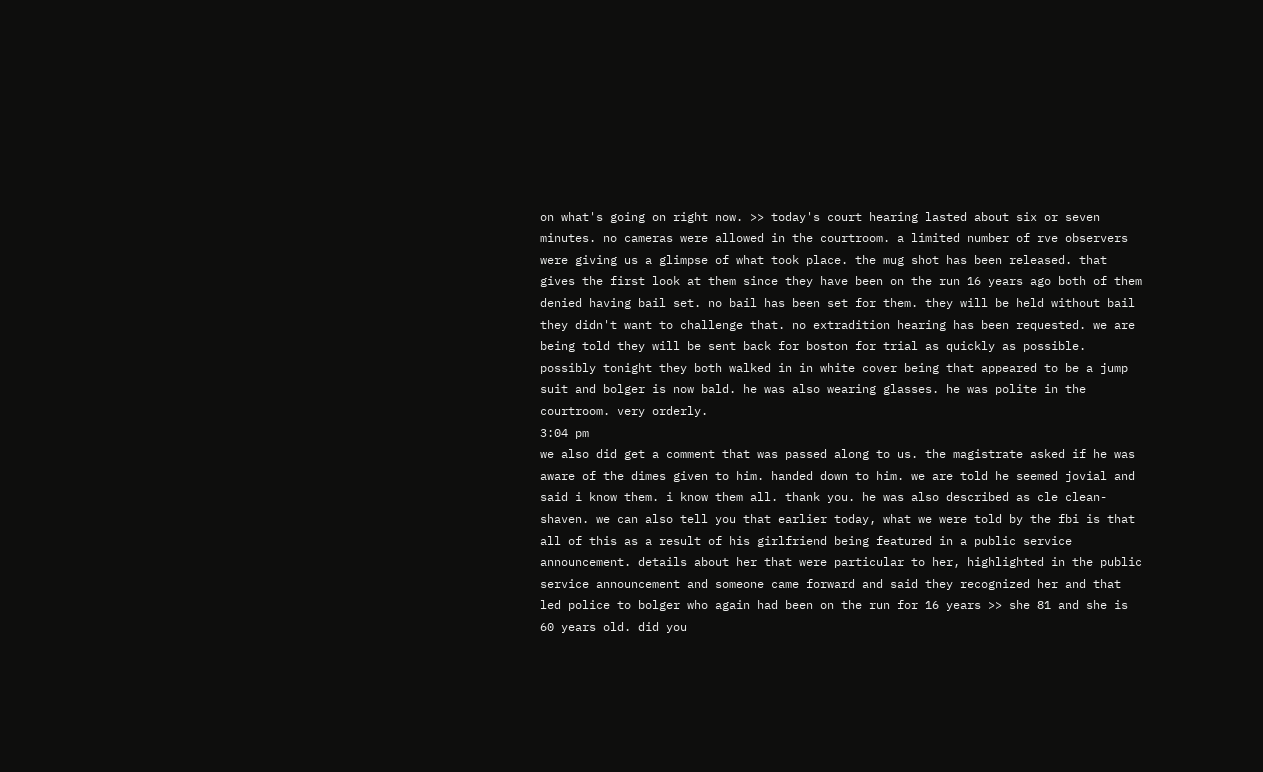on what's going on right now. >> today's court hearing lasted about six or seven minutes. no cameras were allowed in the courtroom. a limited number of rve observers were giving us a glimpse of what took place. the mug shot has been released. that gives the first look at them since they have been on the run 16 years ago both of them denied having bail set. no bail has been set for them. they will be held without bail they didn't want to challenge that. no extradition hearing has been requested. we are being told they will be sent back for boston for trial as quickly as possible. possibly tonight they both walked in in white cover being that appeared to be a jump suit and bolger is now bald. he was also wearing glasses. he was polite in the courtroom. very orderly.
3:04 pm
we also did get a comment that was passed along to us. the magistrate asked if he was aware of the dimes given to him. handed down to him. we are told he seemed jovial and said i know them. i know them all. thank you. he was also described as cle clean-shaven. we can also tell you that earlier today, what we were told by the fbi is that all of this as a result of his girlfriend being featured in a public service announcement. details about her that were particular to her, highlighted in the public service announcement and someone came forward and said they recognized her and that led police to bolger who again had been on the run for 16 years >> she 81 and she is 60 years old. did you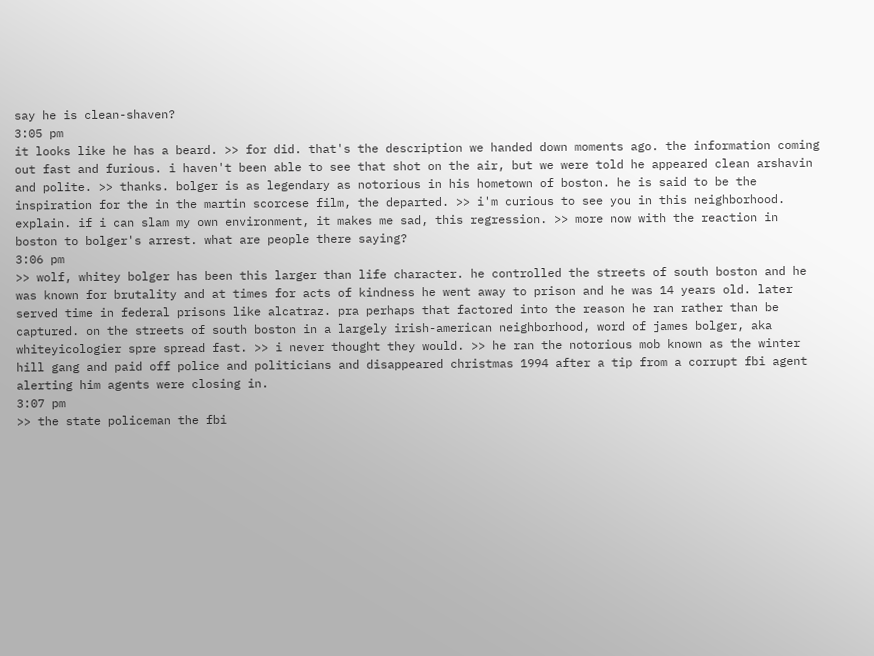say he is clean-shaven?
3:05 pm
it looks like he has a beard. >> for did. that's the description we handed down moments ago. the information coming out fast and furious. i haven't been able to see that shot on the air, but we were told he appeared clean arshavin and polite. >> thanks. bolger is as legendary as notorious in his hometown of boston. he is said to be the inspiration for the in the martin scorcese film, the departed. >> i'm curious to see you in this neighborhood. explain. if i can slam my own environment, it makes me sad, this regression. >> more now with the reaction in boston to bolger's arrest. what are people there saying?
3:06 pm
>> wolf, whitey bolger has been this larger than life character. he controlled the streets of south boston and he was known for brutality and at times for acts of kindness he went away to prison and he was 14 years old. later served time in federal prisons like alcatraz. pra perhaps that factored into the reason he ran rather than be captured. on the streets of south boston in a largely irish-american neighborhood, word of james bolger, aka whiteyicologier spre spread fast. >> i never thought they would. >> he ran the notorious mob known as the winter hill gang and paid off police and politicians and disappeared christmas 1994 after a tip from a corrupt fbi agent alerting him agents were closing in.
3:07 pm
>> the state policeman the fbi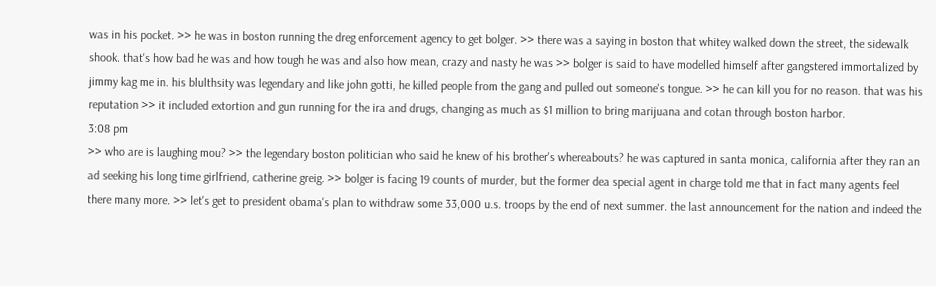was in his pocket. >> he was in boston running the dreg enforcement agency to get bolger. >> there was a saying in boston that whitey walked down the street, the sidewalk shook. that's how bad he was and how tough he was and also how mean, crazy and nasty he was >> bolger is said to have modelled himself after gangstered immortalized by jimmy kag me in. his blulthsity was legendary and like john gotti, he killed people from the gang and pulled out someone's tongue. >> he can kill you for no reason. that was his reputation >> it included extortion and gun running for the ira and drugs, changing as much as $1 million to bring marijuana and cotan through boston harbor.
3:08 pm
>> who are is laughing mou? >> the legendary boston politician who said he knew of his brother's whereabouts? he was captured in santa monica, california after they ran an ad seeking his long time girlfriend, catherine greig. >> bolger is facing 19 counts of murder, but the former dea special agent in charge told me that in fact many agents feel there many more. >> let's get to president obama's plan to withdraw some 33,000 u.s. troops by the end of next summer. the last announcement for the nation and indeed the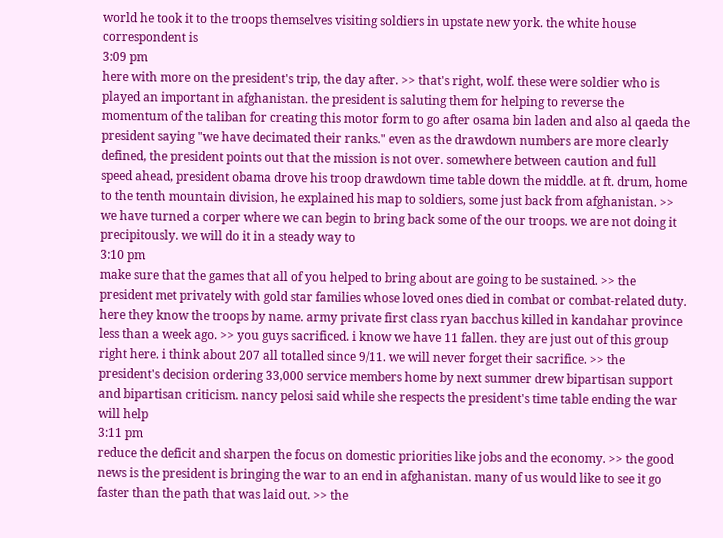world he took it to the troops themselves visiting soldiers in upstate new york. the white house correspondent is
3:09 pm
here with more on the president's trip, the day after. >> that's right, wolf. these were soldier who is played an important in afghanistan. the president is saluting them for helping to reverse the momentum of the taliban for creating this motor form to go after osama bin laden and also al qaeda the president saying "we have decimated their ranks." even as the drawdown numbers are more clearly defined, the president points out that the mission is not over. somewhere between caution and full speed ahead, president obama drove his troop drawdown time table down the middle. at ft. drum, home to the tenth mountain division, he explained his map to soldiers, some just back from afghanistan. >> we have turned a corper where we can begin to bring back some of the our troops. we are not doing it precipitously. we will do it in a steady way to
3:10 pm
make sure that the games that all of you helped to bring about are going to be sustained. >> the president met privately with gold star families whose loved ones died in combat or combat-related duty. here they know the troops by name. army private first class ryan bacchus killed in kandahar province less than a week ago. >> you guys sacrificed. i know we have 11 fallen. they are just out of this group right here. i think about 207 all totalled since 9/11. we will never forget their sacrifice. >> the president's decision ordering 33,000 service members home by next summer drew bipartisan support and bipartisan criticism. nancy pelosi said while she respects the president's time table ending the war will help
3:11 pm
reduce the deficit and sharpen the focus on domestic priorities like jobs and the economy. >> the good news is the president is bringing the war to an end in afghanistan. many of us would like to see it go faster than the path that was laid out. >> the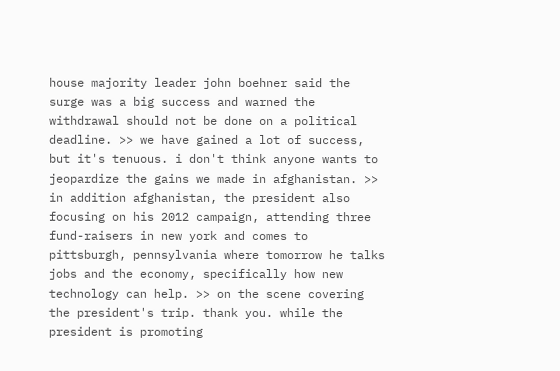house majority leader john boehner said the surge was a big success and warned the withdrawal should not be done on a political deadline. >> we have gained a lot of success, but it's tenuous. i don't think anyone wants to jeopardize the gains we made in afghanistan. >> in addition afghanistan, the president also focusing on his 2012 campaign, attending three fund-raisers in new york and comes to pittsburgh, pennsylvania where tomorrow he talks jobs and the economy, specifically how new technology can help. >> on the scene covering the president's trip. thank you. while the president is promoting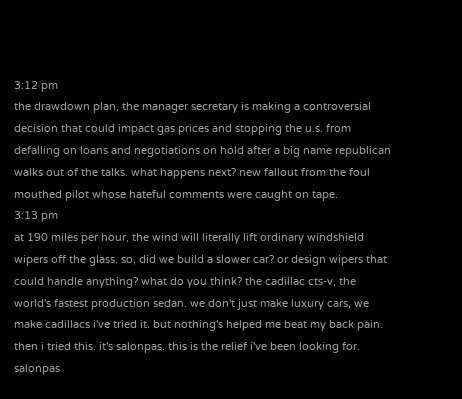3:12 pm
the drawdown plan, the manager secretary is making a controversial decision that could impact gas prices and stopping the u.s. from defalling on loans and negotiations on hold after a big name republican walks out of the talks. what happens next? new fallout from the foul mouthed pilot whose hateful comments were caught on tape.
3:13 pm
at 190 miles per hour, the wind will literally lift ordinary windshield wipers off the glass. so, did we build a slower car? or design wipers that could handle anything? what do you think? the cadillac cts-v, the world's fastest production sedan. we don't just make luxury cars, we make cadillacs i've tried it. but nothing's helped me beat my back pain. then i tried this. it's salonpas. this is the relief i've been looking for. salonpas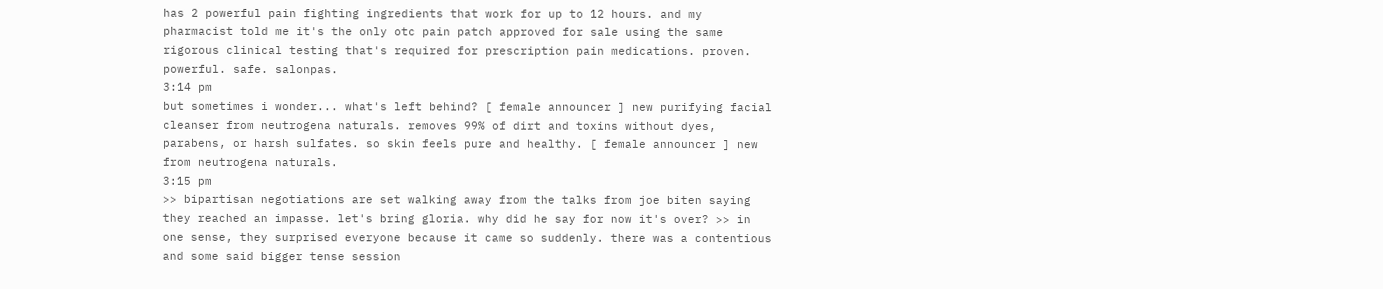has 2 powerful pain fighting ingredients that work for up to 12 hours. and my pharmacist told me it's the only otc pain patch approved for sale using the same rigorous clinical testing that's required for prescription pain medications. proven. powerful. safe. salonpas.
3:14 pm
but sometimes i wonder... what's left behind? [ female announcer ] new purifying facial cleanser from neutrogena naturals. removes 99% of dirt and toxins without dyes, parabens, or harsh sulfates. so skin feels pure and healthy. [ female announcer ] new from neutrogena naturals.
3:15 pm
>> bipartisan negotiations are set walking away from the talks from joe biten saying they reached an impasse. let's bring gloria. why did he say for now it's over? >> in one sense, they surprised everyone because it came so suddenly. there was a contentious and some said bigger tense session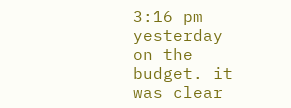3:16 pm
yesterday on the budget. it was clear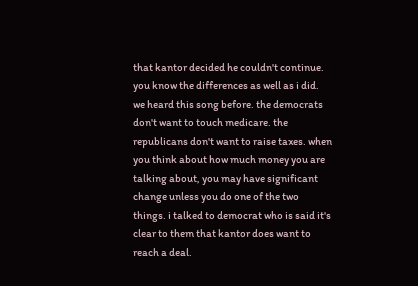that kantor decided he couldn't continue. you know the differences as well as i did. we heard this song before. the democrats don't want to touch medicare. the republicans don't want to raise taxes. when you think about how much money you are talking about, you may have significant change unless you do one of the two things. i talked to democrat who is said it's clear to them that kantor does want to reach a deal.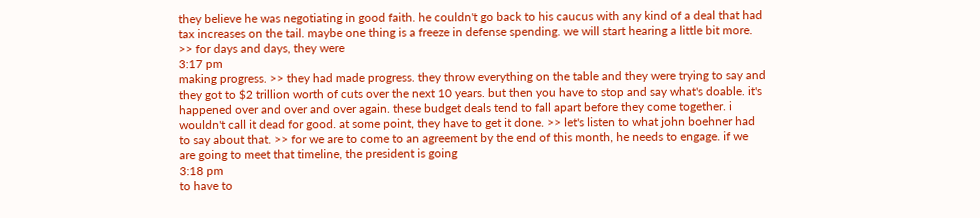they believe he was negotiating in good faith. he couldn't go back to his caucus with any kind of a deal that had tax increases on the tail. maybe one thing is a freeze in defense spending. we will start hearing a little bit more. >> for days and days, they were
3:17 pm
making progress. >> they had made progress. they throw everything on the table and they were trying to say and they got to $2 trillion worth of cuts over the next 10 years. but then you have to stop and say what's doable. it's happened over and over and over again. these budget deals tend to fall apart before they come together. i wouldn't call it dead for good. at some point, they have to get it done. >> let's listen to what john boehner had to say about that. >> for we are to come to an agreement by the end of this month, he needs to engage. if we are going to meet that timeline, the president is going
3:18 pm
to have to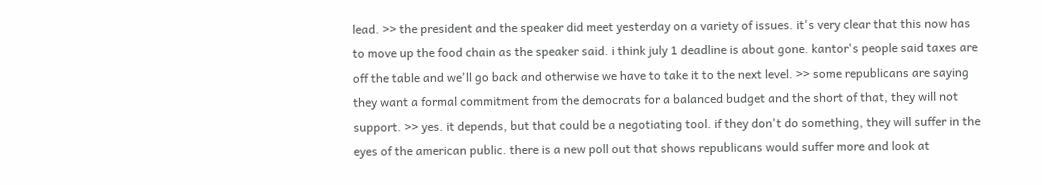lead. >> the president and the speaker did meet yesterday on a variety of issues. it's very clear that this now has to move up the food chain as the speaker said. i think july 1 deadline is about gone. kantor's people said taxes are off the table and we'll go back and otherwise we have to take it to the next level. >> some republicans are saying they want a formal commitment from the democrats for a balanced budget and the short of that, they will not support. >> yes. it depends, but that could be a negotiating tool. if they don't do something, they will suffer in the eyes of the american public. there is a new poll out that shows republicans would suffer more and look at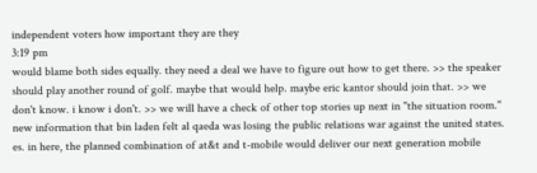independent voters how important they are they
3:19 pm
would blame both sides equally. they need a deal we have to figure out how to get there. >> the speaker should play another round of golf. maybe that would help. maybe eric kantor should join that. >> we don't know. i know i don't. >> we will have a check of other top stories up next in "the situation room." new information that bin laden felt al qaeda was losing the public relations war against the united states. es. in here, the planned combination of at&t and t-mobile would deliver our next generation mobile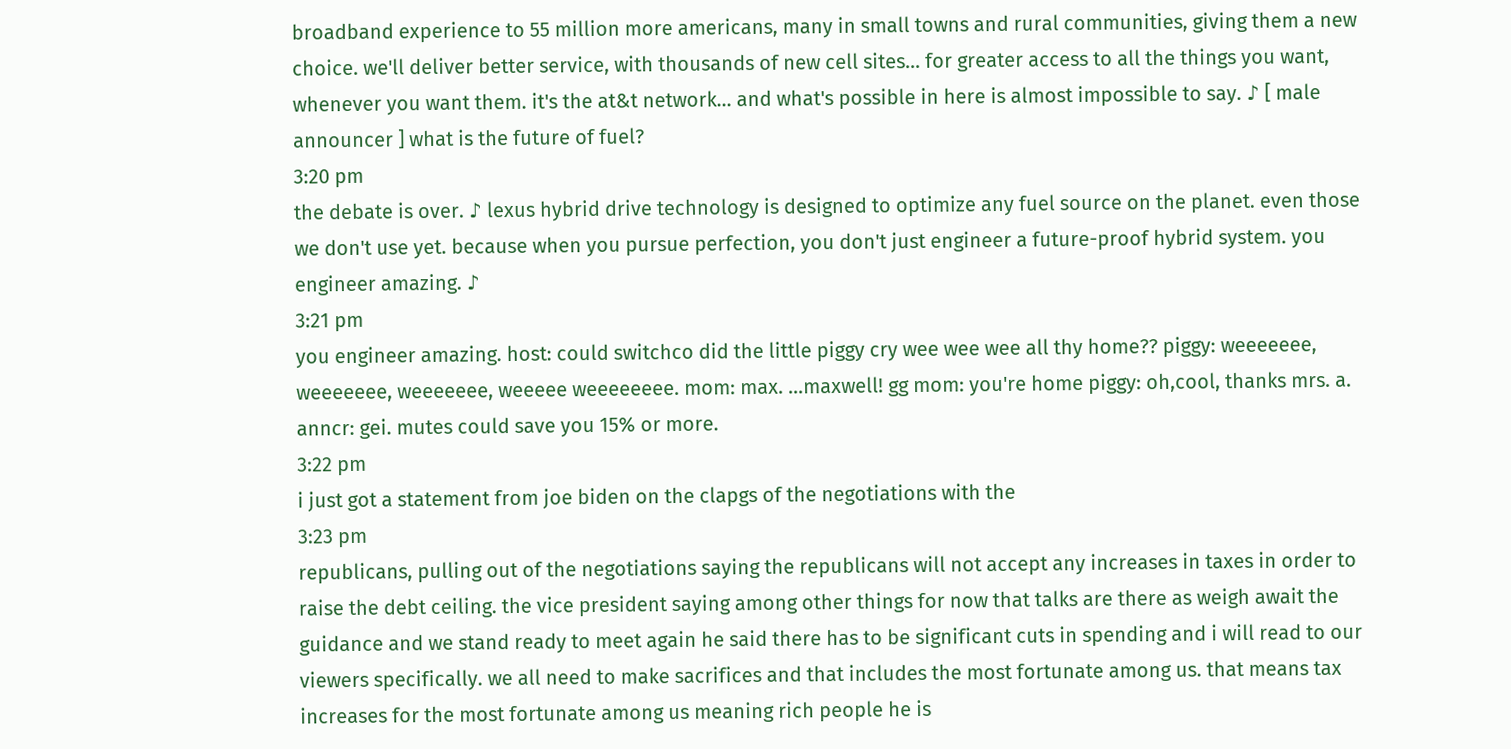broadband experience to 55 million more americans, many in small towns and rural communities, giving them a new choice. we'll deliver better service, with thousands of new cell sites... for greater access to all the things you want, whenever you want them. it's the at&t network... and what's possible in here is almost impossible to say. ♪ [ male announcer ] what is the future of fuel?
3:20 pm
the debate is over. ♪ lexus hybrid drive technology is designed to optimize any fuel source on the planet. even those we don't use yet. because when you pursue perfection, you don't just engineer a future-proof hybrid system. you engineer amazing. ♪
3:21 pm
you engineer amazing. host: could switchco did the little piggy cry wee wee wee all thy home?? piggy: weeeeeee, weeeeeee, weeeeeee, weeeee weeeeeeee. mom: max. ...maxwell! gg mom: you're home piggy: oh,cool, thanks mrs. a. anncr: gei. mutes could save you 15% or more.
3:22 pm
i just got a statement from joe biden on the clapgs of the negotiations with the
3:23 pm
republicans, pulling out of the negotiations saying the republicans will not accept any increases in taxes in order to raise the debt ceiling. the vice president saying among other things for now that talks are there as weigh await the guidance and we stand ready to meet again he said there has to be significant cuts in spending and i will read to our viewers specifically. we all need to make sacrifices and that includes the most fortunate among us. that means tax increases for the most fortunate among us meaning rich people he is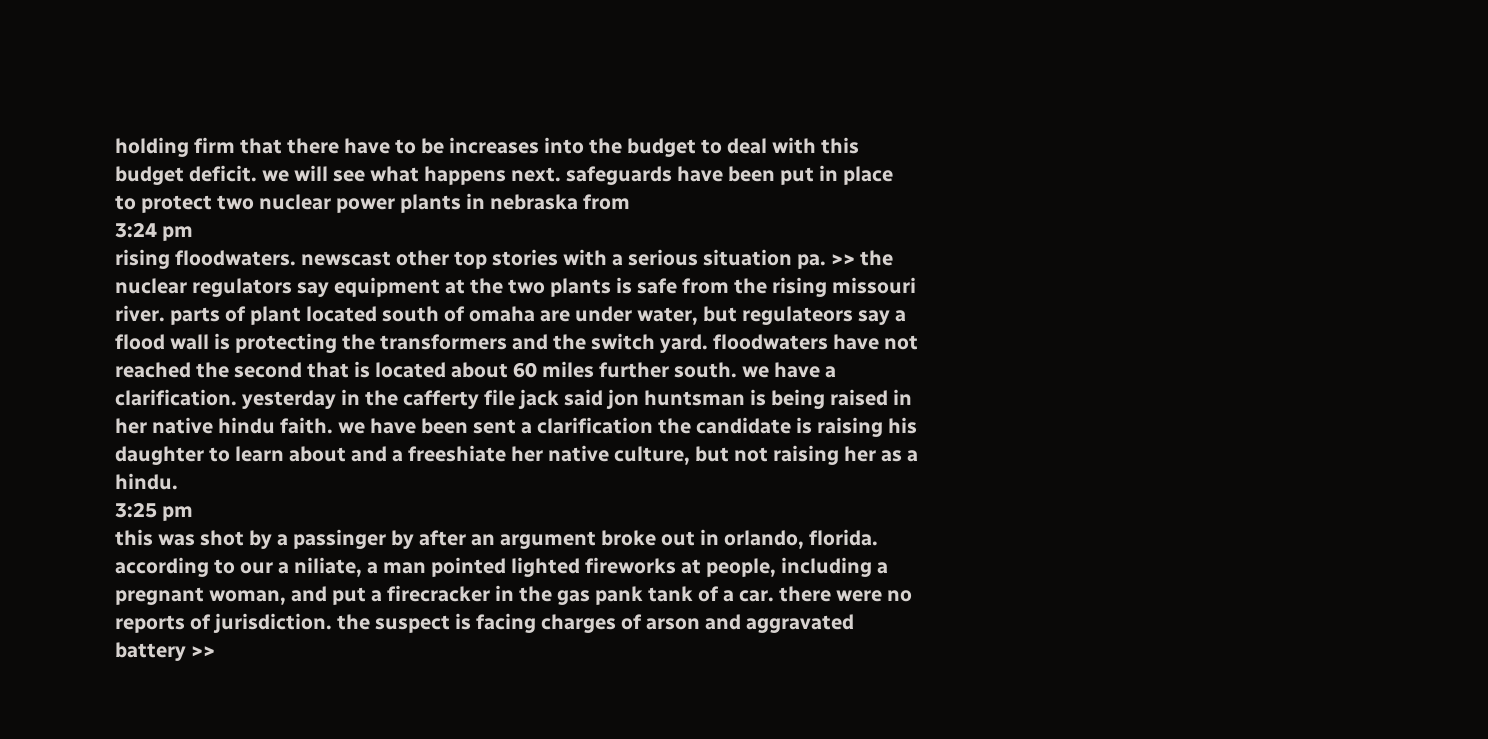holding firm that there have to be increases into the budget to deal with this budget deficit. we will see what happens next. safeguards have been put in place to protect two nuclear power plants in nebraska from
3:24 pm
rising floodwaters. newscast other top stories with a serious situation pa. >> the nuclear regulators say equipment at the two plants is safe from the rising missouri river. parts of plant located south of omaha are under water, but regulateors say a flood wall is protecting the transformers and the switch yard. floodwaters have not reached the second that is located about 60 miles further south. we have a clarification. yesterday in the cafferty file jack said jon huntsman is being raised in her native hindu faith. we have been sent a clarification the candidate is raising his daughter to learn about and a freeshiate her native culture, but not raising her as a hindu.
3:25 pm
this was shot by a passinger by after an argument broke out in orlando, florida. according to our a niliate, a man pointed lighted fireworks at people, including a pregnant woman, and put a firecracker in the gas pank tank of a car. there were no reports of jurisdiction. the suspect is facing charges of arson and aggravated battery >>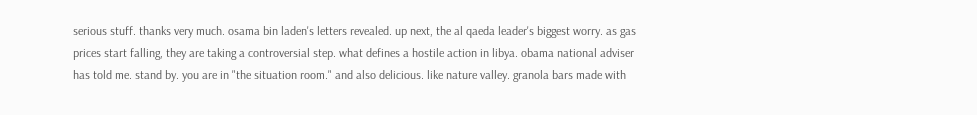serious stuff. thanks very much. osama bin laden's letters revealed. up next, the al qaeda leader's biggest worry. as gas prices start falling, they are taking a controversial step. what defines a hostile action in libya. obama national adviser has told me. stand by. you are in "the situation room." and also delicious. like nature valley. granola bars made with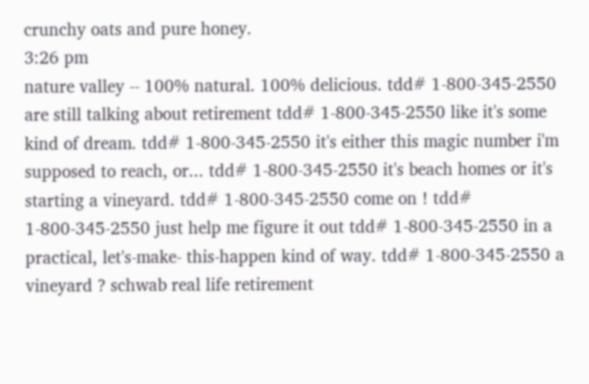crunchy oats and pure honey.
3:26 pm
nature valley -- 100% natural. 100% delicious. tdd# 1-800-345-2550 are still talking about retirement tdd# 1-800-345-2550 like it's some kind of dream. tdd# 1-800-345-2550 it's either this magic number i'm supposed to reach, or... tdd# 1-800-345-2550 it's beach homes or it's starting a vineyard. tdd# 1-800-345-2550 come on ! tdd# 1-800-345-2550 just help me figure it out tdd# 1-800-345-2550 in a practical, let's-make- this-happen kind of way. tdd# 1-800-345-2550 a vineyard ? schwab real life retirement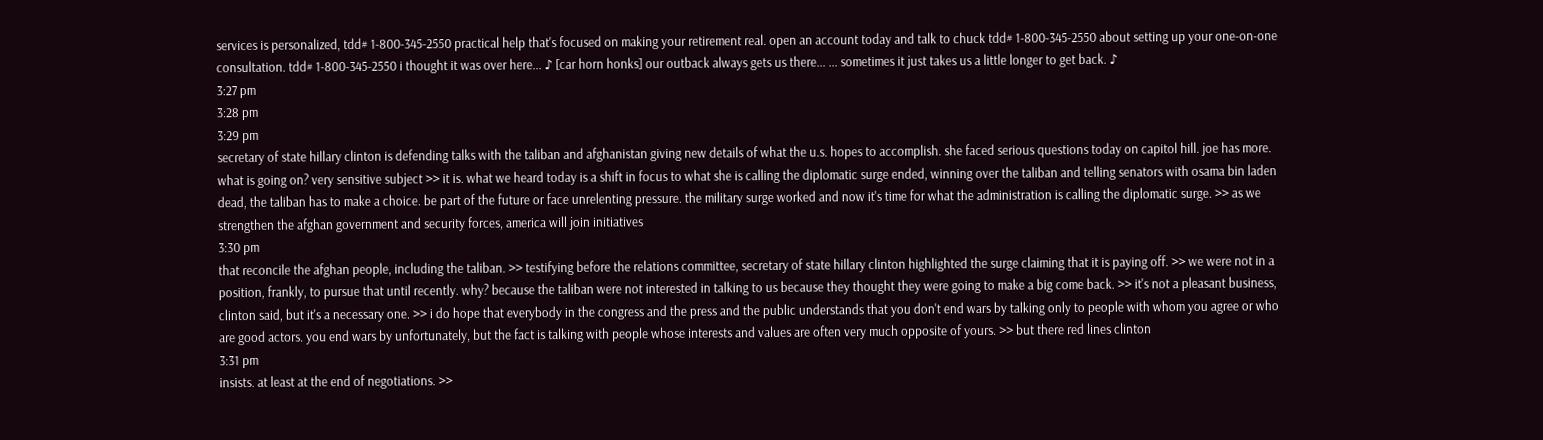services is personalized, tdd# 1-800-345-2550 practical help that's focused on making your retirement real. open an account today and talk to chuck tdd# 1-800-345-2550 about setting up your one-on-one consultation. tdd# 1-800-345-2550 i thought it was over here... ♪ [car horn honks] our outback always gets us there... ... sometimes it just takes us a little longer to get back. ♪
3:27 pm
3:28 pm
3:29 pm
secretary of state hillary clinton is defending talks with the taliban and afghanistan giving new details of what the u.s. hopes to accomplish. she faced serious questions today on capitol hill. joe has more. what is going on? very sensitive subject >> it is. what we heard today is a shift in focus to what she is calling the diplomatic surge ended, winning over the taliban and telling senators with osama bin laden dead, the taliban has to make a choice. be part of the future or face unrelenting pressure. the military surge worked and now it's time for what the administration is calling the diplomatic surge. >> as we strengthen the afghan government and security forces, america will join initiatives
3:30 pm
that reconcile the afghan people, including the taliban. >> testifying before the relations committee, secretary of state hillary clinton highlighted the surge claiming that it is paying off. >> we were not in a position, frankly, to pursue that until recently. why? because the taliban were not interested in talking to us because they thought they were going to make a big come back. >> it's not a pleasant business, clinton said, but it's a necessary one. >> i do hope that everybody in the congress and the press and the public understands that you don't end wars by talking only to people with whom you agree or who are good actors. you end wars by unfortunately, but the fact is talking with people whose interests and values are often very much opposite of yours. >> but there red lines clinton
3:31 pm
insists. at least at the end of negotiations. >>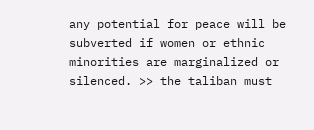any potential for peace will be subverted if women or ethnic minorities are marginalized or silenced. >> the taliban must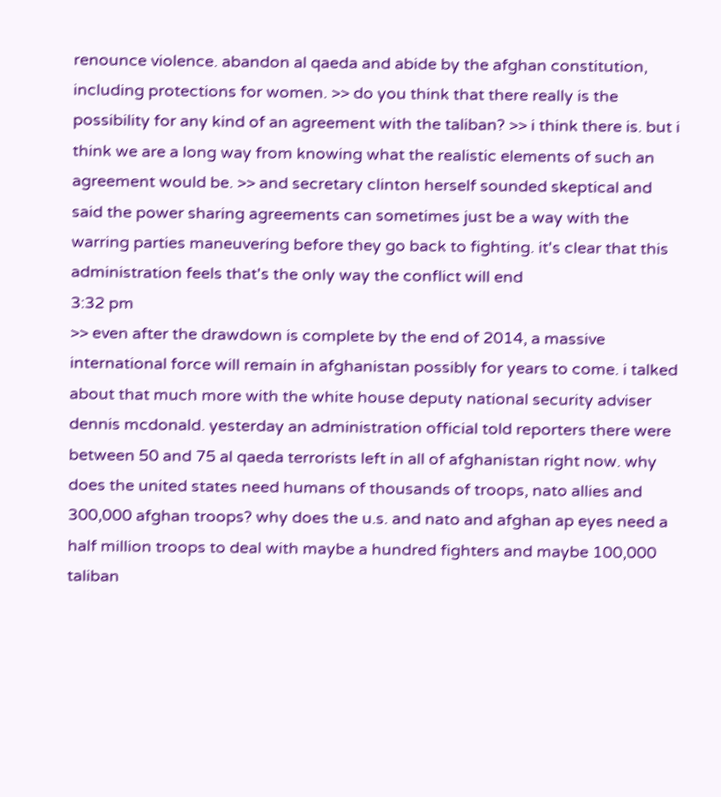renounce violence. abandon al qaeda and abide by the afghan constitution, including protections for women. >> do you think that there really is the possibility for any kind of an agreement with the taliban? >> i think there is. but i think we are a long way from knowing what the realistic elements of such an agreement would be. >> and secretary clinton herself sounded skeptical and said the power sharing agreements can sometimes just be a way with the warring parties maneuvering before they go back to fighting. it's clear that this administration feels that's the only way the conflict will end
3:32 pm
>> even after the drawdown is complete by the end of 2014, a massive international force will remain in afghanistan possibly for years to come. i talked about that much more with the white house deputy national security adviser dennis mcdonald. yesterday an administration official told reporters there were between 50 and 75 al qaeda terrorists left in all of afghanistan right now. why does the united states need humans of thousands of troops, nato allies and 300,000 afghan troops? why does the u.s. and nato and afghan ap eyes need a half million troops to deal with maybe a hundred fighters and maybe 100,000 taliban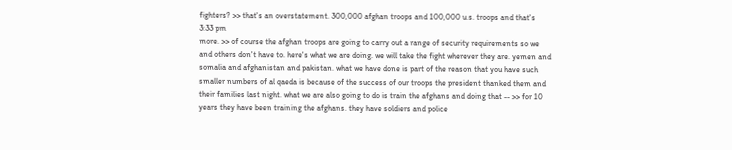fighters? >> that's an overstatement. 300,000 afghan troops and 100,000 u.s. troops and that's
3:33 pm
more. >> of course the afghan troops are going to carry out a range of security requirements so we and others don't have to. here's what we are doing. we will take the fight wherever they are. yemen and somalia and afghanistan and pakistan. what we have done is part of the reason that you have such smaller numbers of al qaeda is because of the success of our troops the president thanked them and their families last night. what we are also going to do is train the afghans and doing that -- >> for 10 years they have been training the afghans. they have soldiers and police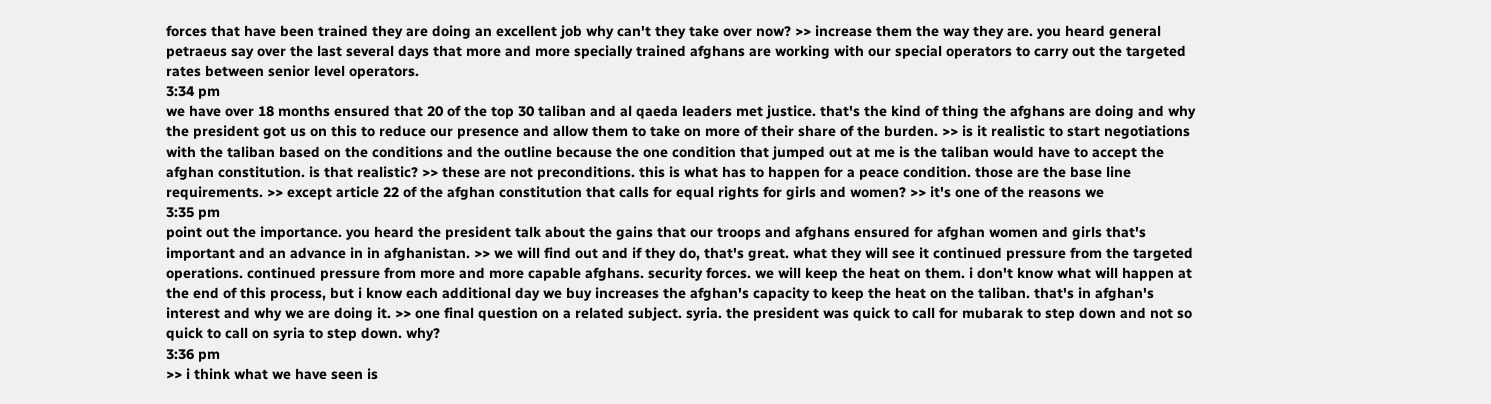forces that have been trained they are doing an excellent job why can't they take over now? >> increase them the way they are. you heard general petraeus say over the last several days that more and more specially trained afghans are working with our special operators to carry out the targeted rates between senior level operators.
3:34 pm
we have over 18 months ensured that 20 of the top 30 taliban and al qaeda leaders met justice. that's the kind of thing the afghans are doing and why the president got us on this to reduce our presence and allow them to take on more of their share of the burden. >> is it realistic to start negotiations with the taliban based on the conditions and the outline because the one condition that jumped out at me is the taliban would have to accept the afghan constitution. is that realistic? >> these are not preconditions. this is what has to happen for a peace condition. those are the base line requirements. >> except article 22 of the afghan constitution that calls for equal rights for girls and women? >> it's one of the reasons we
3:35 pm
point out the importance. you heard the president talk about the gains that our troops and afghans ensured for afghan women and girls that's important and an advance in in afghanistan. >> we will find out and if they do, that's great. what they will see it continued pressure from the targeted operations. continued pressure from more and more capable afghans. security forces. we will keep the heat on them. i don't know what will happen at the end of this process, but i know each additional day we buy increases the afghan's capacity to keep the heat on the taliban. that's in afghan's interest and why we are doing it. >> one final question on a related subject. syria. the president was quick to call for mubarak to step down and not so quick to call on syria to step down. why?
3:36 pm
>> i think what we have seen is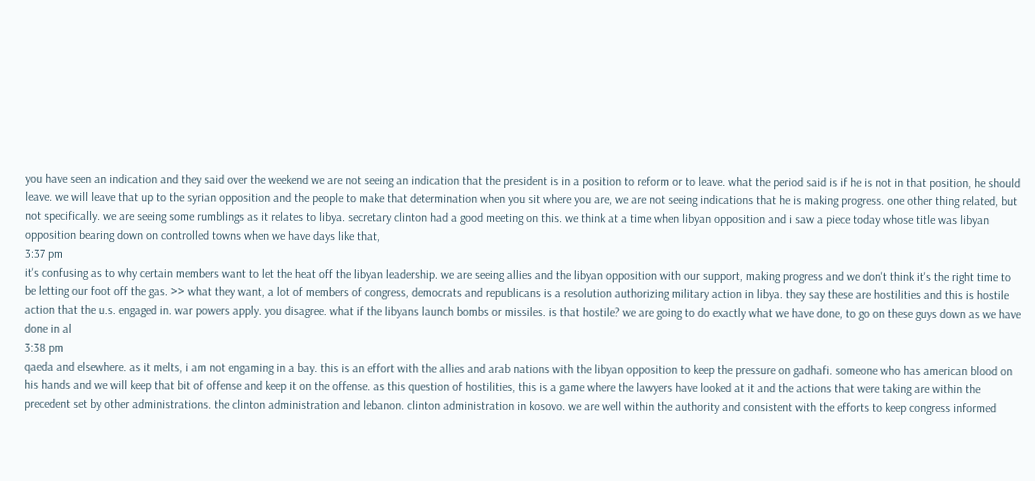you have seen an indication and they said over the weekend we are not seeing an indication that the president is in a position to reform or to leave. what the period said is if he is not in that position, he should leave. we will leave that up to the syrian opposition and the people to make that determination when you sit where you are, we are not seeing indications that he is making progress. one other thing related, but not specifically. we are seeing some rumblings as it relates to libya. secretary clinton had a good meeting on this. we think at a time when libyan opposition and i saw a piece today whose title was libyan opposition bearing down on controlled towns when we have days like that,
3:37 pm
it's confusing as to why certain members want to let the heat off the libyan leadership. we are seeing allies and the libyan opposition with our support, making progress and we don't think it's the right time to be letting our foot off the gas. >> what they want, a lot of members of congress, democrats and republicans is a resolution authorizing military action in libya. they say these are hostilities and this is hostile action that the u.s. engaged in. war powers apply. you disagree. what if the libyans launch bombs or missiles. is that hostile? we are going to do exactly what we have done, to go on these guys down as we have done in al
3:38 pm
qaeda and elsewhere. as it melts, i am not engaming in a bay. this is an effort with the allies and arab nations with the libyan opposition to keep the pressure on gadhafi. someone who has american blood on his hands and we will keep that bit of offense and keep it on the offense. as this question of hostilities, this is a game where the lawyers have looked at it and the actions that were taking are within the precedent set by other administrations. the clinton administration and lebanon. clinton administration in kosovo. we are well within the authority and consistent with the efforts to keep congress informed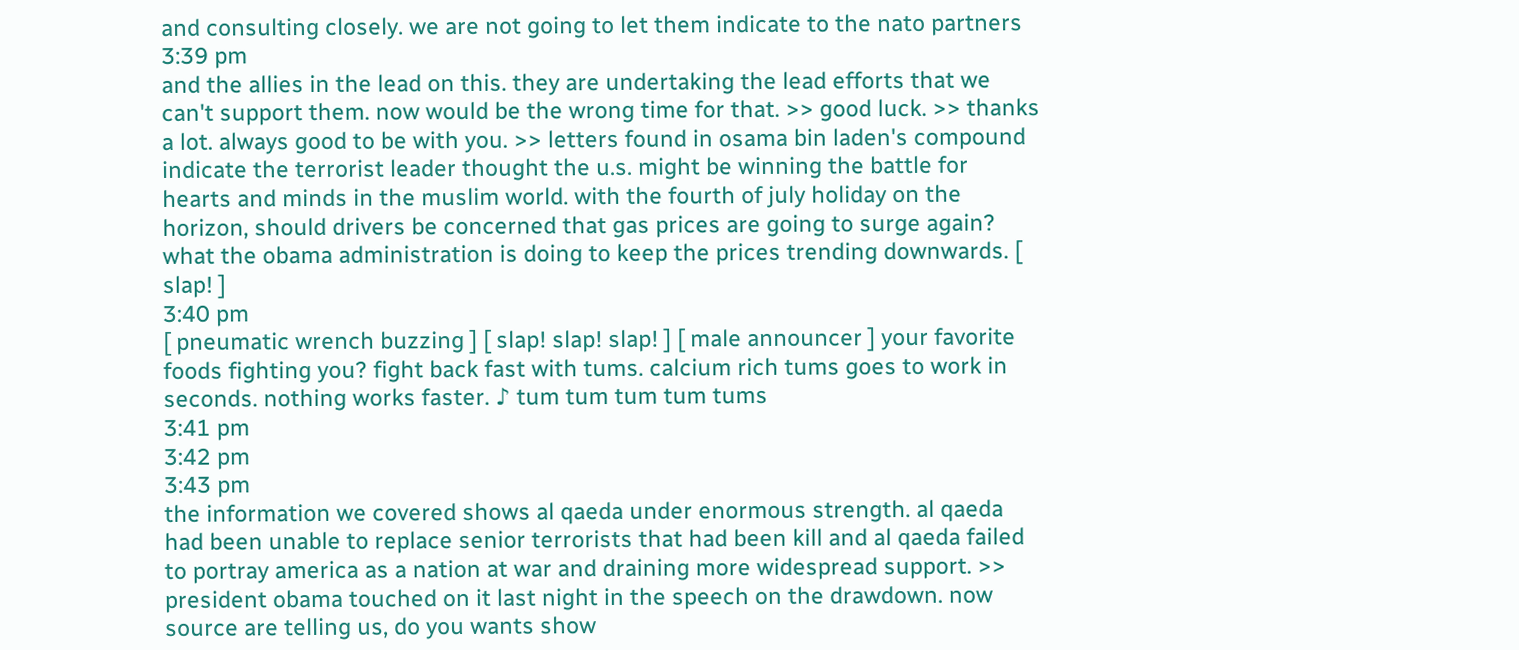and consulting closely. we are not going to let them indicate to the nato partners
3:39 pm
and the allies in the lead on this. they are undertaking the lead efforts that we can't support them. now would be the wrong time for that. >> good luck. >> thanks a lot. always good to be with you. >> letters found in osama bin laden's compound indicate the terrorist leader thought the u.s. might be winning the battle for hearts and minds in the muslim world. with the fourth of july holiday on the horizon, should drivers be concerned that gas prices are going to surge again? what the obama administration is doing to keep the prices trending downwards. [ slap! ]
3:40 pm
[ pneumatic wrench buzzing ] [ slap! slap! slap! ] [ male announcer ] your favorite foods fighting you? fight back fast with tums. calcium rich tums goes to work in seconds. nothing works faster. ♪ tum tum tum tum tums
3:41 pm
3:42 pm
3:43 pm
the information we covered shows al qaeda under enormous strength. al qaeda had been unable to replace senior terrorists that had been kill and al qaeda failed to portray america as a nation at war and draining more widespread support. >> president obama touched on it last night in the speech on the drawdown. now source are telling us, do you wants show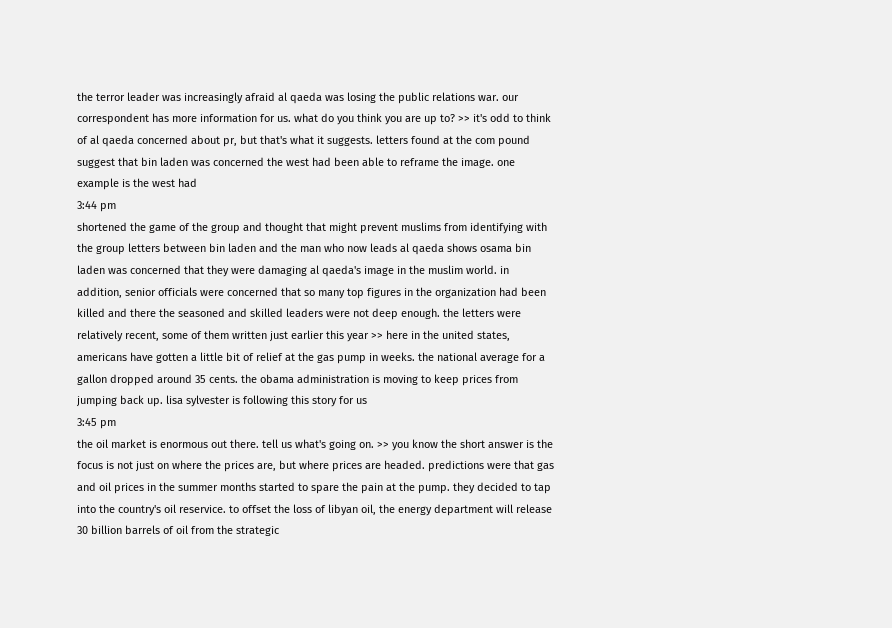the terror leader was increasingly afraid al qaeda was losing the public relations war. our correspondent has more information for us. what do you think you are up to? >> it's odd to think of al qaeda concerned about pr, but that's what it suggests. letters found at the com pound suggest that bin laden was concerned the west had been able to reframe the image. one example is the west had
3:44 pm
shortened the game of the group and thought that might prevent muslims from identifying with the group letters between bin laden and the man who now leads al qaeda shows osama bin laden was concerned that they were damaging al qaeda's image in the muslim world. in addition, senior officials were concerned that so many top figures in the organization had been killed and there the seasoned and skilled leaders were not deep enough. the letters were relatively recent, some of them written just earlier this year >> here in the united states, americans have gotten a little bit of relief at the gas pump in weeks. the national average for a gallon dropped around 35 cents. the obama administration is moving to keep prices from jumping back up. lisa sylvester is following this story for us
3:45 pm
the oil market is enormous out there. tell us what's going on. >> you know the short answer is the focus is not just on where the prices are, but where prices are headed. predictions were that gas and oil prices in the summer months started to spare the pain at the pump. they decided to tap into the country's oil reservice. to offset the loss of libyan oil, the energy department will release 30 billion barrels of oil from the strategic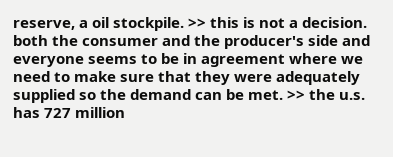reserve, a oil stockpile. >> this is not a decision. both the consumer and the producer's side and everyone seems to be in agreement where we need to make sure that they were adequately supplied so the demand can be met. >> the u.s. has 727 million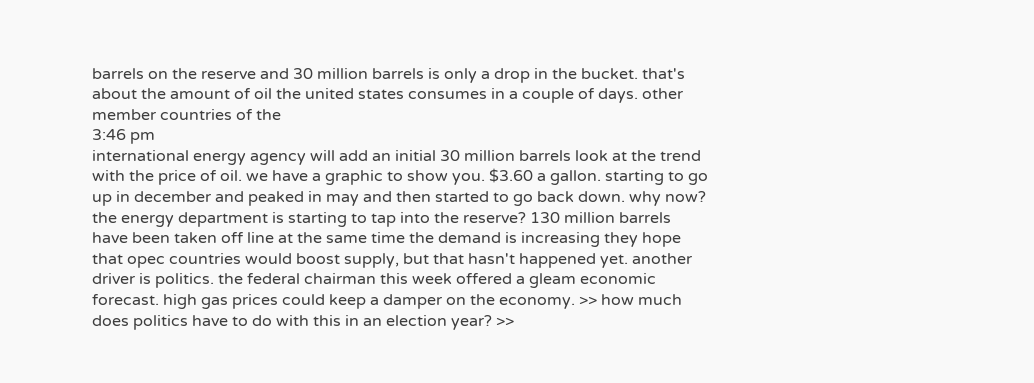barrels on the reserve and 30 million barrels is only a drop in the bucket. that's about the amount of oil the united states consumes in a couple of days. other member countries of the
3:46 pm
international energy agency will add an initial 30 million barrels look at the trend with the price of oil. we have a graphic to show you. $3.60 a gallon. starting to go up in december and peaked in may and then started to go back down. why now? the energy department is starting to tap into the reserve? 130 million barrels have been taken off line at the same time the demand is increasing they hope that opec countries would boost supply, but that hasn't happened yet. another driver is politics. the federal chairman this week offered a gleam economic forecast. high gas prices could keep a damper on the economy. >> how much does politics have to do with this in an election year? >>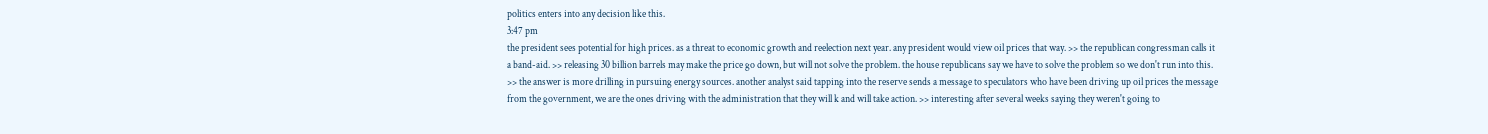politics enters into any decision like this.
3:47 pm
the president sees potential for high prices. as a threat to economic growth and reelection next year. any president would view oil prices that way. >> the republican congressman calls it a band-aid. >> releasing 30 billion barrels may make the price go down, but will not solve the problem. the house republicans say we have to solve the problem so we don't run into this. >> the answer is more drilling in pursuing energy sources. another analyst said tapping into the reserve sends a message to speculators who have been driving up oil prices the message from the government, we are the ones driving with the administration that they will k and will take action. >> interesting after several weeks saying they weren't going to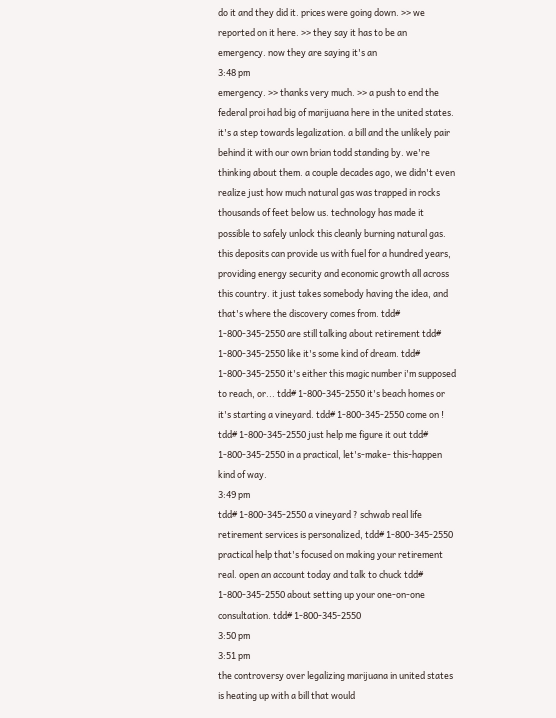do it and they did it. prices were going down. >> we reported on it here. >> they say it has to be an emergency. now they are saying it's an
3:48 pm
emergency. >> thanks very much. >> a push to end the federal proi had big of marijuana here in the united states. it's a step towards legalization. a bill and the unlikely pair behind it with our own brian todd standing by. we're thinking about them. a couple decades ago, we didn't even realize just how much natural gas was trapped in rocks thousands of feet below us. technology has made it possible to safely unlock this cleanly burning natural gas. this deposits can provide us with fuel for a hundred years, providing energy security and economic growth all across this country. it just takes somebody having the idea, and that's where the discovery comes from. tdd# 1-800-345-2550 are still talking about retirement tdd# 1-800-345-2550 like it's some kind of dream. tdd# 1-800-345-2550 it's either this magic number i'm supposed to reach, or... tdd# 1-800-345-2550 it's beach homes or it's starting a vineyard. tdd# 1-800-345-2550 come on ! tdd# 1-800-345-2550 just help me figure it out tdd# 1-800-345-2550 in a practical, let's-make- this-happen kind of way.
3:49 pm
tdd# 1-800-345-2550 a vineyard ? schwab real life retirement services is personalized, tdd# 1-800-345-2550 practical help that's focused on making your retirement real. open an account today and talk to chuck tdd# 1-800-345-2550 about setting up your one-on-one consultation. tdd# 1-800-345-2550
3:50 pm
3:51 pm
the controversy over legalizing marijuana in united states is heating up with a bill that would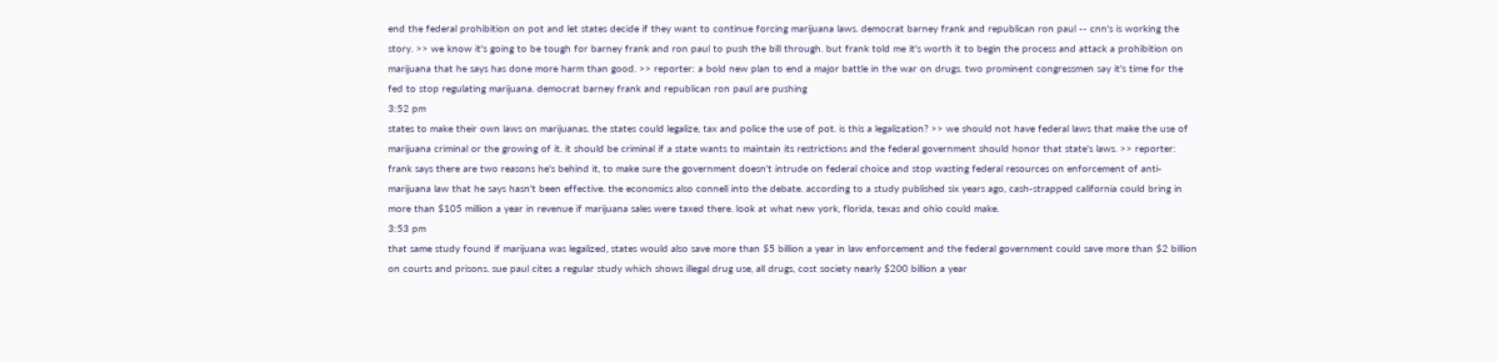end the federal prohibition on pot and let states decide if they want to continue forcing marijuana laws. democrat barney frank and republican ron paul -- cnn's is working the story. >> we know it's going to be tough for barney frank and ron paul to push the bill through. but frank told me it's worth it to begin the process and attack a prohibition on marijuana that he says has done more harm than good. >> reporter: a bold new plan to end a major battle in the war on drugs. two prominent congressmen say it's time for the fed to stop regulating marijuana. democrat barney frank and republican ron paul are pushing
3:52 pm
states to make their own laws on marijuanas. the states could legalize, tax and police the use of pot. is this a legalization? >> we should not have federal laws that make the use of marijuana criminal or the growing of it. it should be criminal if a state wants to maintain its restrictions and the federal government should honor that state's laws. >> reporter: frank says there are two reasons he's behind it, to make sure the government doesn't intrude on federal choice and stop wasting federal resources on enforcement of anti-marijuana law that he says hasn't been effective. the economics also connell into the debate. according to a study published six years ago, cash-strapped california could bring in more than $105 million a year in revenue if marijuana sales were taxed there. look at what new york, florida, texas and ohio could make.
3:53 pm
that same study found if marijuana was legalized, states would also save more than $5 billion a year in law enforcement and the federal government could save more than $2 billion on courts and prisons. sue paul cites a regular study which shows illegal drug use, all drugs, cost society nearly $200 billion a year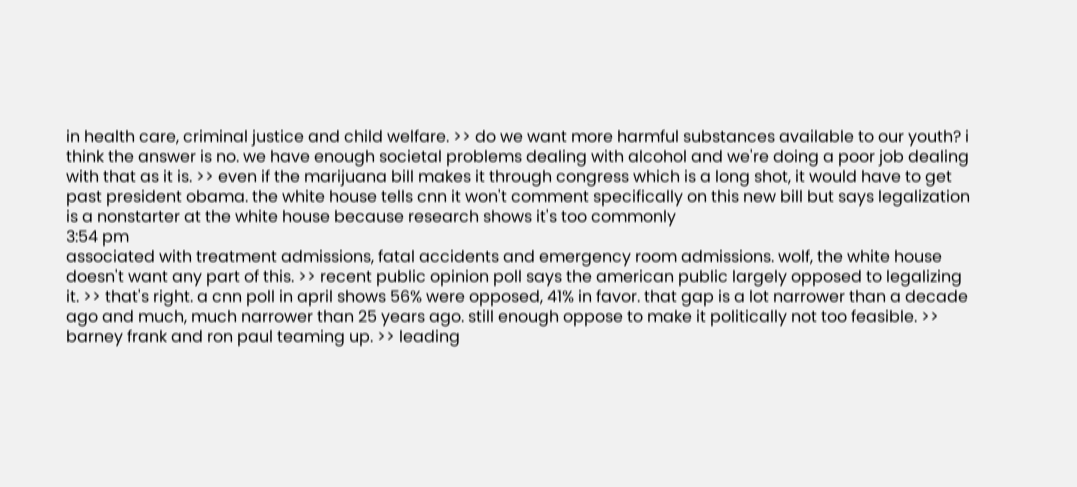in health care, criminal justice and child welfare. >> do we want more harmful substances available to our youth? i think the answer is no. we have enough societal problems dealing with alcohol and we're doing a poor job dealing with that as it is. >> even if the marijuana bill makes it through congress which is a long shot, it would have to get past president obama. the white house tells cnn it won't comment specifically on this new bill but says legalization is a nonstarter at the white house because research shows it's too commonly
3:54 pm
associated with treatment admissions, fatal accidents and emergency room admissions. wolf, the white house doesn't want any part of this. >> recent public opinion poll says the american public largely opposed to legalizing it. >> that's right. a cnn poll in april shows 56% were opposed, 41% in favor. that gap is a lot narrower than a decade ago and much, much narrower than 25 years ago. still enough oppose to make it politically not too feasible. >> barney frank and ron paul teaming up. >> leading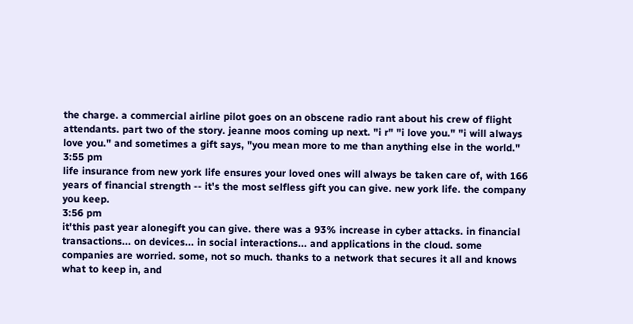the charge. a commercial airline pilot goes on an obscene radio rant about his crew of flight attendants. part two of the story. jeanne moos coming up next. "i r" "i love you." "i will always love you." and sometimes a gift says, "you mean more to me than anything else in the world."
3:55 pm
life insurance from new york life ensures your loved ones will always be taken care of, with 166 years of financial strength -- it's the most selfless gift you can give. new york life. the company you keep.
3:56 pm
it'this past year alonegift you can give. there was a 93% increase in cyber attacks. in financial transactions... on devices... in social interactions... and applications in the cloud. some companies are worried. some, not so much. thanks to a network that secures it all and knows what to keep in, and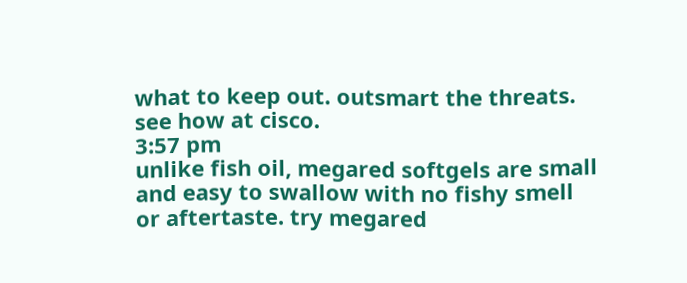what to keep out. outsmart the threats. see how at cisco.
3:57 pm
unlike fish oil, megared softgels are small and easy to swallow with no fishy smell or aftertaste. try megared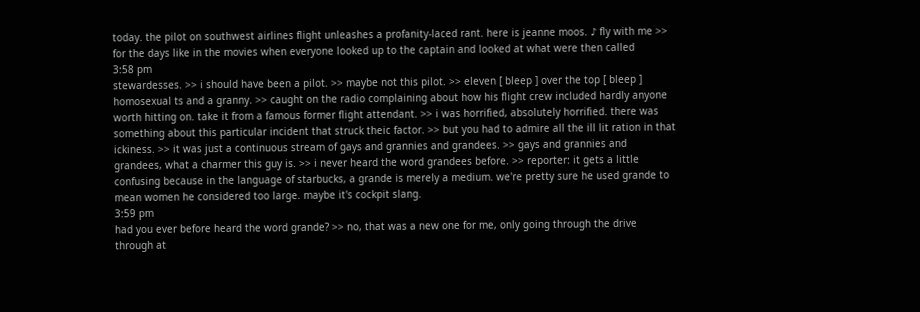today. the pilot on southwest airlines flight unleashes a profanity-laced rant. here is jeanne moos. ♪ fly with me >> for the days like in the movies when everyone looked up to the captain and looked at what were then called
3:58 pm
stewardesses. >> i should have been a pilot. >> maybe not this pilot. >> eleven [ bleep ] over the top [ bleep ] homosexual ts and a granny. >> caught on the radio complaining about how his flight crew included hardly anyone worth hitting on. take it from a famous former flight attendant. >> i was horrified, absolutely horrified. there was something about this particular incident that struck theic factor. >> but you had to admire all the ill lit ration in that ickiness. >> it was just a continuous stream of gays and grannies and grandees. >> gays and grannies and grandees, what a charmer this guy is. >> i never heard the word grandees before. >> reporter: it gets a little confusing because in the language of starbucks, a grande is merely a medium. we're pretty sure he used grande to mean women he considered too large. maybe it's cockpit slang.
3:59 pm
had you ever before heard the word grande? >> no, that was a new one for me, only going through the drive through at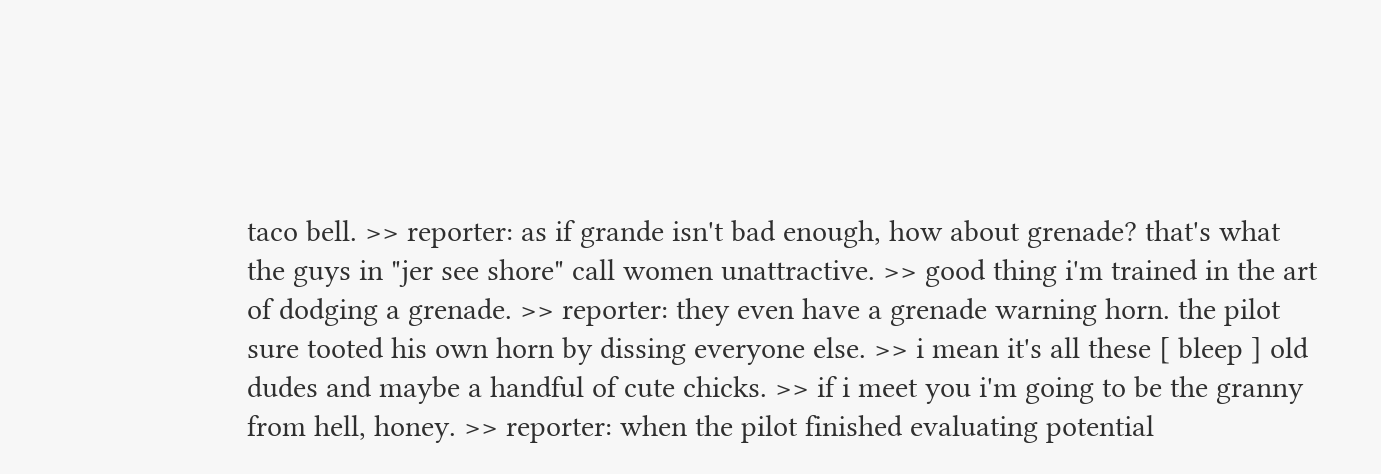taco bell. >> reporter: as if grande isn't bad enough, how about grenade? that's what the guys in "jer see shore" call women unattractive. >> good thing i'm trained in the art of dodging a grenade. >> reporter: they even have a grenade warning horn. the pilot sure tooted his own horn by dissing everyone else. >> i mean it's all these [ bleep ] old dudes and maybe a handful of cute chicks. >> if i meet you i'm going to be the granny from hell, honey. >> reporter: when the pilot finished evaluating potential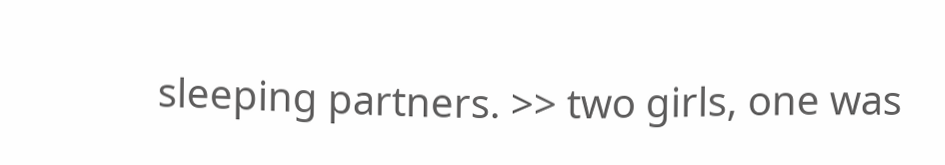sleeping partners. >> two girls, one was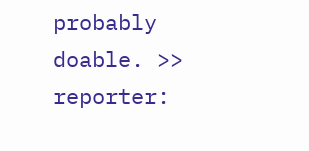probably doable. >> reporter: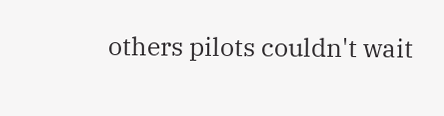others pilots couldn't wait